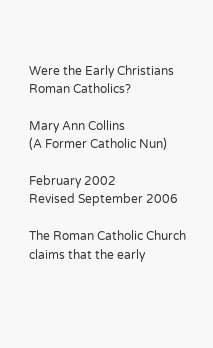Were the Early Christians
Roman Catholics?

Mary Ann Collins
(A Former Catholic Nun)

February 2002
Revised September 2006

The Roman Catholic Church claims that the early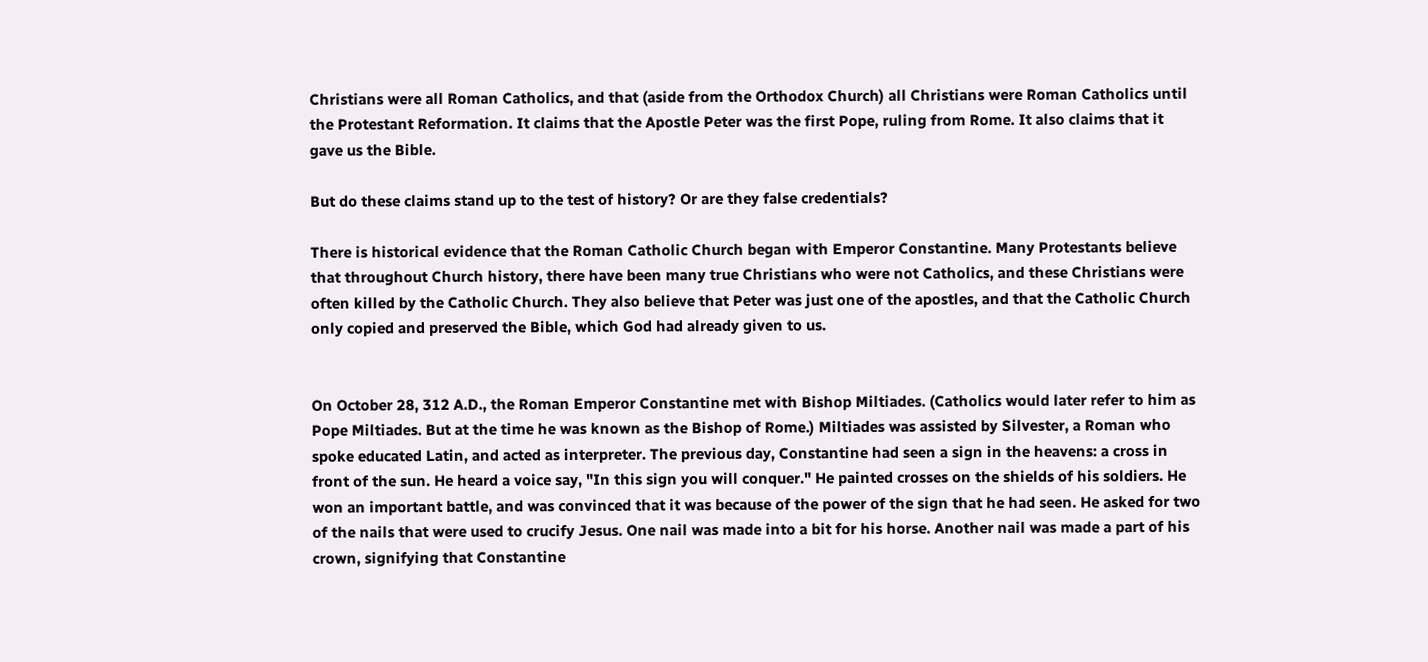Christians were all Roman Catholics, and that (aside from the Orthodox Church) all Christians were Roman Catholics until the Protestant Reformation. It claims that the Apostle Peter was the first Pope, ruling from Rome. It also claims that it gave us the Bible.

But do these claims stand up to the test of history? Or are they false credentials?

There is historical evidence that the Roman Catholic Church began with Emperor Constantine. Many Protestants believe that throughout Church history, there have been many true Christians who were not Catholics, and these Christians were often killed by the Catholic Church. They also believe that Peter was just one of the apostles, and that the Catholic Church only copied and preserved the Bible, which God had already given to us.


On October 28, 312 A.D., the Roman Emperor Constantine met with Bishop Miltiades. (Catholics would later refer to him as Pope Miltiades. But at the time he was known as the Bishop of Rome.) Miltiades was assisted by Silvester, a Roman who spoke educated Latin, and acted as interpreter. The previous day, Constantine had seen a sign in the heavens: a cross in front of the sun. He heard a voice say, "In this sign you will conquer." He painted crosses on the shields of his soldiers. He won an important battle, and was convinced that it was because of the power of the sign that he had seen. He asked for two of the nails that were used to crucify Jesus. One nail was made into a bit for his horse. Another nail was made a part of his crown, signifying that Constantine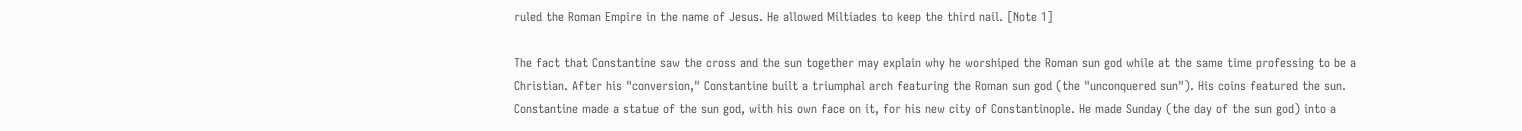ruled the Roman Empire in the name of Jesus. He allowed Miltiades to keep the third nail. [Note 1]

The fact that Constantine saw the cross and the sun together may explain why he worshiped the Roman sun god while at the same time professing to be a Christian. After his "conversion," Constantine built a triumphal arch featuring the Roman sun god (the "unconquered sun"). His coins featured the sun. Constantine made a statue of the sun god, with his own face on it, for his new city of Constantinople. He made Sunday (the day of the sun god) into a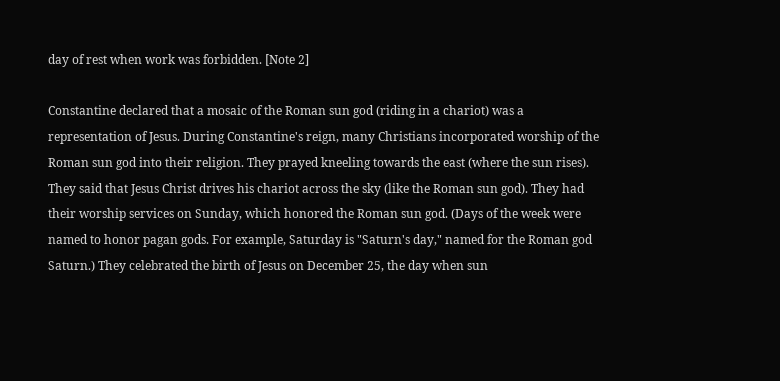day of rest when work was forbidden. [Note 2]

Constantine declared that a mosaic of the Roman sun god (riding in a chariot) was a representation of Jesus. During Constantine's reign, many Christians incorporated worship of the Roman sun god into their religion. They prayed kneeling towards the east (where the sun rises). They said that Jesus Christ drives his chariot across the sky (like the Roman sun god). They had their worship services on Sunday, which honored the Roman sun god. (Days of the week were named to honor pagan gods. For example, Saturday is "Saturn's day," named for the Roman god Saturn.) They celebrated the birth of Jesus on December 25, the day when sun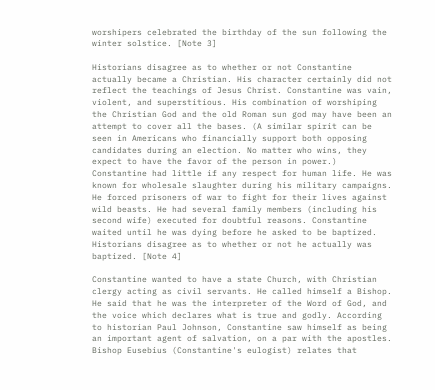worshipers celebrated the birthday of the sun following the winter solstice. [Note 3]

Historians disagree as to whether or not Constantine actually became a Christian. His character certainly did not reflect the teachings of Jesus Christ. Constantine was vain, violent, and superstitious. His combination of worshiping the Christian God and the old Roman sun god may have been an attempt to cover all the bases. (A similar spirit can be seen in Americans who financially support both opposing candidates during an election. No matter who wins, they expect to have the favor of the person in power.) Constantine had little if any respect for human life. He was known for wholesale slaughter during his military campaigns. He forced prisoners of war to fight for their lives against wild beasts. He had several family members (including his second wife) executed for doubtful reasons. Constantine waited until he was dying before he asked to be baptized. Historians disagree as to whether or not he actually was baptized. [Note 4]

Constantine wanted to have a state Church, with Christian clergy acting as civil servants. He called himself a Bishop. He said that he was the interpreter of the Word of God, and the voice which declares what is true and godly. According to historian Paul Johnson, Constantine saw himself as being an important agent of salvation, on a par with the apostles. Bishop Eusebius (Constantine's eulogist) relates that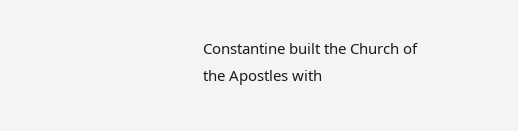Constantine built the Church of the Apostles with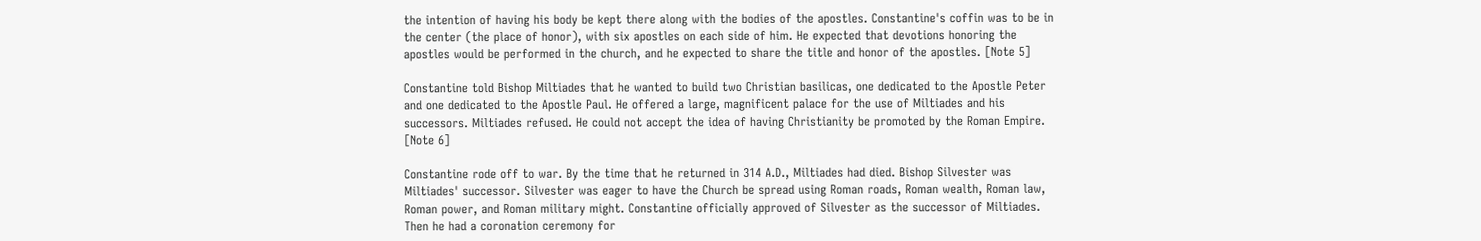the intention of having his body be kept there along with the bodies of the apostles. Constantine's coffin was to be in the center (the place of honor), with six apostles on each side of him. He expected that devotions honoring the apostles would be performed in the church, and he expected to share the title and honor of the apostles. [Note 5]

Constantine told Bishop Miltiades that he wanted to build two Christian basilicas, one dedicated to the Apostle Peter and one dedicated to the Apostle Paul. He offered a large, magnificent palace for the use of Miltiades and his successors. Miltiades refused. He could not accept the idea of having Christianity be promoted by the Roman Empire. [Note 6]

Constantine rode off to war. By the time that he returned in 314 A.D., Miltiades had died. Bishop Silvester was Miltiades' successor. Silvester was eager to have the Church be spread using Roman roads, Roman wealth, Roman law, Roman power, and Roman military might. Constantine officially approved of Silvester as the successor of Miltiades. Then he had a coronation ceremony for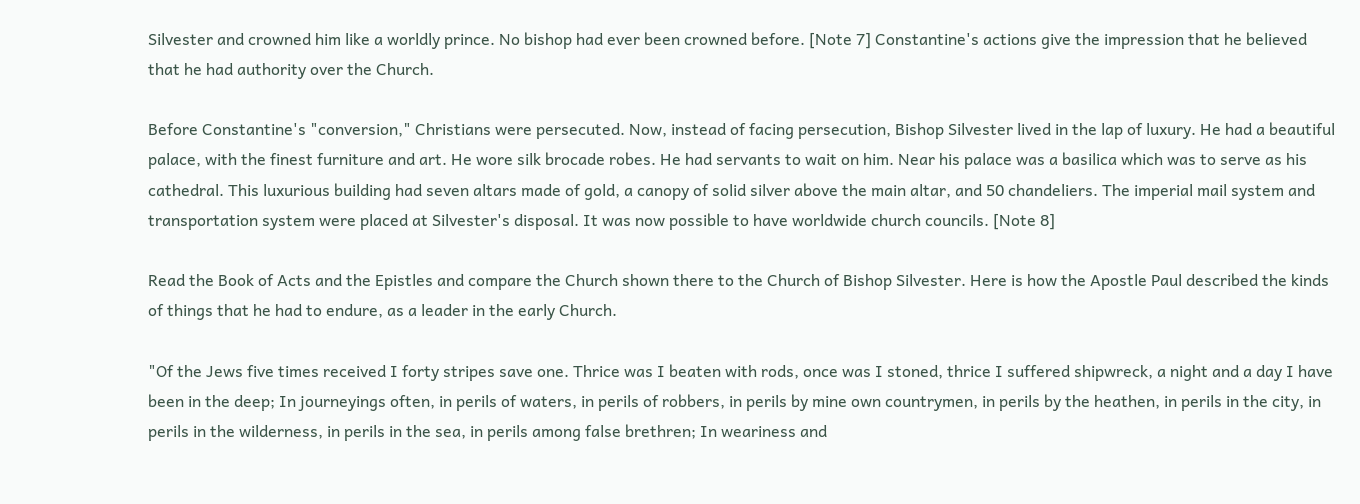Silvester and crowned him like a worldly prince. No bishop had ever been crowned before. [Note 7] Constantine's actions give the impression that he believed that he had authority over the Church.

Before Constantine's "conversion," Christians were persecuted. Now, instead of facing persecution, Bishop Silvester lived in the lap of luxury. He had a beautiful palace, with the finest furniture and art. He wore silk brocade robes. He had servants to wait on him. Near his palace was a basilica which was to serve as his cathedral. This luxurious building had seven altars made of gold, a canopy of solid silver above the main altar, and 50 chandeliers. The imperial mail system and transportation system were placed at Silvester's disposal. It was now possible to have worldwide church councils. [Note 8]

Read the Book of Acts and the Epistles and compare the Church shown there to the Church of Bishop Silvester. Here is how the Apostle Paul described the kinds of things that he had to endure, as a leader in the early Church.

"Of the Jews five times received I forty stripes save one. Thrice was I beaten with rods, once was I stoned, thrice I suffered shipwreck, a night and a day I have been in the deep; In journeyings often, in perils of waters, in perils of robbers, in perils by mine own countrymen, in perils by the heathen, in perils in the city, in perils in the wilderness, in perils in the sea, in perils among false brethren; In weariness and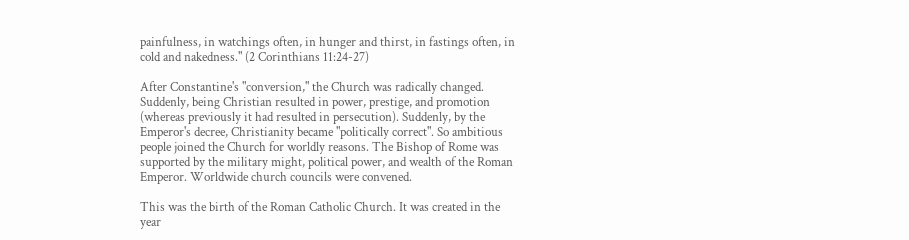painfulness, in watchings often, in hunger and thirst, in fastings often, in cold and nakedness." (2 Corinthians 11:24-27)

After Constantine's "conversion," the Church was radically changed. Suddenly, being Christian resulted in power, prestige, and promotion (whereas previously it had resulted in persecution). Suddenly, by the Emperor's decree, Christianity became "politically correct". So ambitious people joined the Church for worldly reasons. The Bishop of Rome was supported by the military might, political power, and wealth of the Roman Emperor. Worldwide church councils were convened.

This was the birth of the Roman Catholic Church. It was created in the year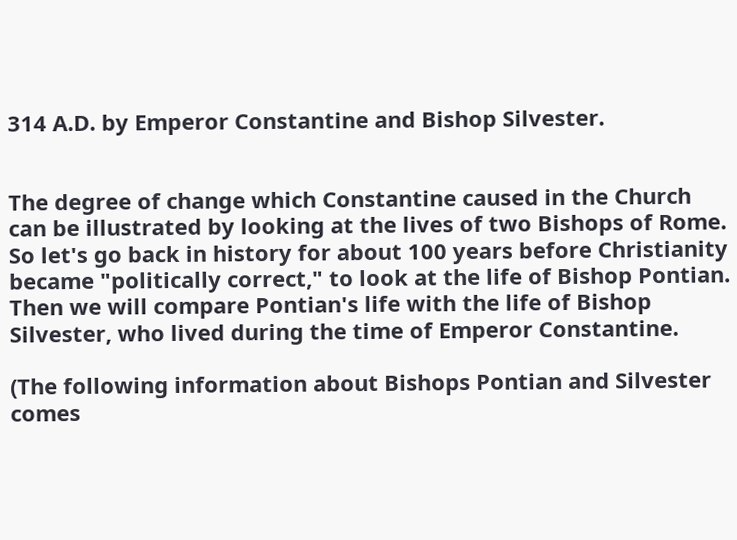314 A.D. by Emperor Constantine and Bishop Silvester.


The degree of change which Constantine caused in the Church can be illustrated by looking at the lives of two Bishops of Rome. So let's go back in history for about 100 years before Christianity became "politically correct," to look at the life of Bishop Pontian. Then we will compare Pontian's life with the life of Bishop Silvester, who lived during the time of Emperor Constantine.

(The following information about Bishops Pontian and Silvester comes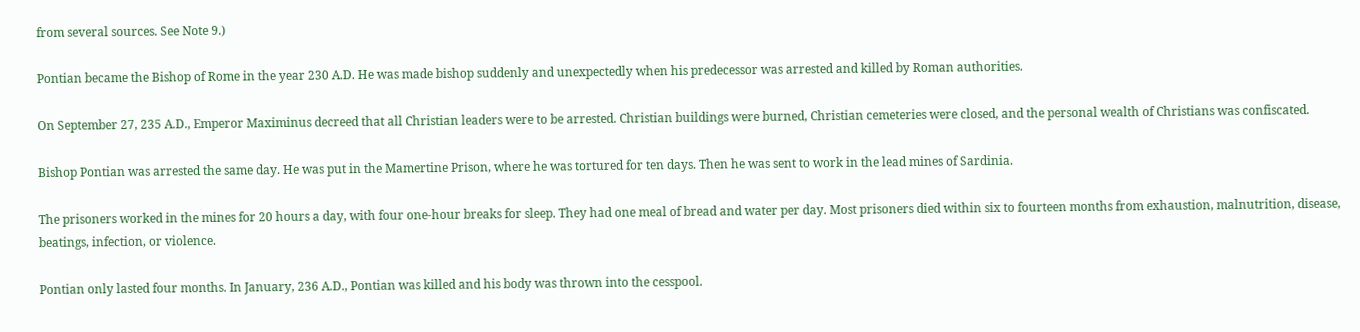from several sources. See Note 9.)

Pontian became the Bishop of Rome in the year 230 A.D. He was made bishop suddenly and unexpectedly when his predecessor was arrested and killed by Roman authorities.

On September 27, 235 A.D., Emperor Maximinus decreed that all Christian leaders were to be arrested. Christian buildings were burned, Christian cemeteries were closed, and the personal wealth of Christians was confiscated.

Bishop Pontian was arrested the same day. He was put in the Mamertine Prison, where he was tortured for ten days. Then he was sent to work in the lead mines of Sardinia.

The prisoners worked in the mines for 20 hours a day, with four one-hour breaks for sleep. They had one meal of bread and water per day. Most prisoners died within six to fourteen months from exhaustion, malnutrition, disease, beatings, infection, or violence.

Pontian only lasted four months. In January, 236 A.D., Pontian was killed and his body was thrown into the cesspool.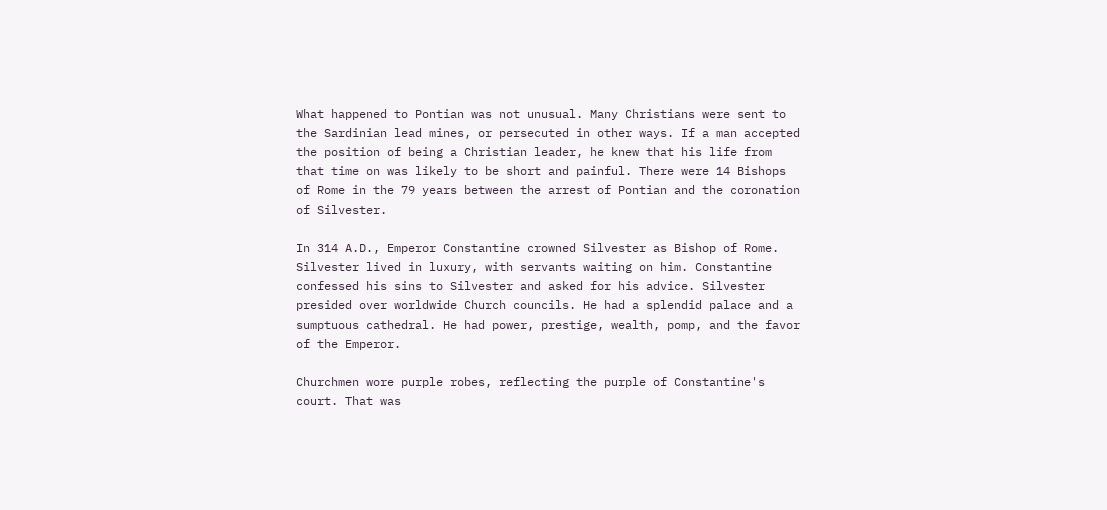What happened to Pontian was not unusual. Many Christians were sent to the Sardinian lead mines, or persecuted in other ways. If a man accepted the position of being a Christian leader, he knew that his life from that time on was likely to be short and painful. There were 14 Bishops of Rome in the 79 years between the arrest of Pontian and the coronation of Silvester.

In 314 A.D., Emperor Constantine crowned Silvester as Bishop of Rome. Silvester lived in luxury, with servants waiting on him. Constantine confessed his sins to Silvester and asked for his advice. Silvester presided over worldwide Church councils. He had a splendid palace and a sumptuous cathedral. He had power, prestige, wealth, pomp, and the favor of the Emperor.

Churchmen wore purple robes, reflecting the purple of Constantine's court. That was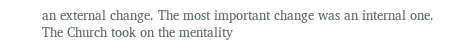an external change. The most important change was an internal one. The Church took on the mentality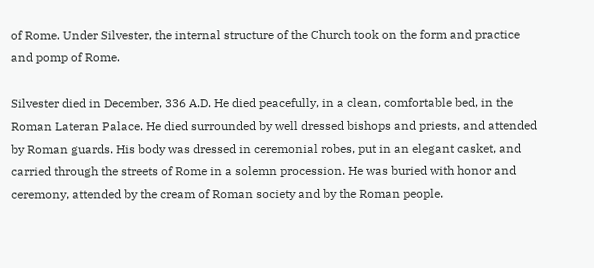of Rome. Under Silvester, the internal structure of the Church took on the form and practice and pomp of Rome.

Silvester died in December, 336 A.D. He died peacefully, in a clean, comfortable bed, in the Roman Lateran Palace. He died surrounded by well dressed bishops and priests, and attended by Roman guards. His body was dressed in ceremonial robes, put in an elegant casket, and carried through the streets of Rome in a solemn procession. He was buried with honor and ceremony, attended by the cream of Roman society and by the Roman people.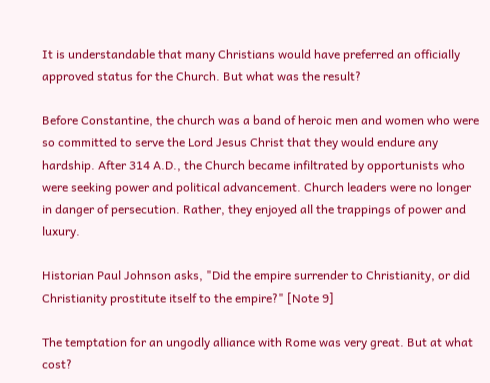It is understandable that many Christians would have preferred an officially approved status for the Church. But what was the result?

Before Constantine, the church was a band of heroic men and women who were so committed to serve the Lord Jesus Christ that they would endure any hardship. After 314 A.D., the Church became infiltrated by opportunists who were seeking power and political advancement. Church leaders were no longer in danger of persecution. Rather, they enjoyed all the trappings of power and luxury.

Historian Paul Johnson asks, "Did the empire surrender to Christianity, or did Christianity prostitute itself to the empire?" [Note 9]

The temptation for an ungodly alliance with Rome was very great. But at what cost?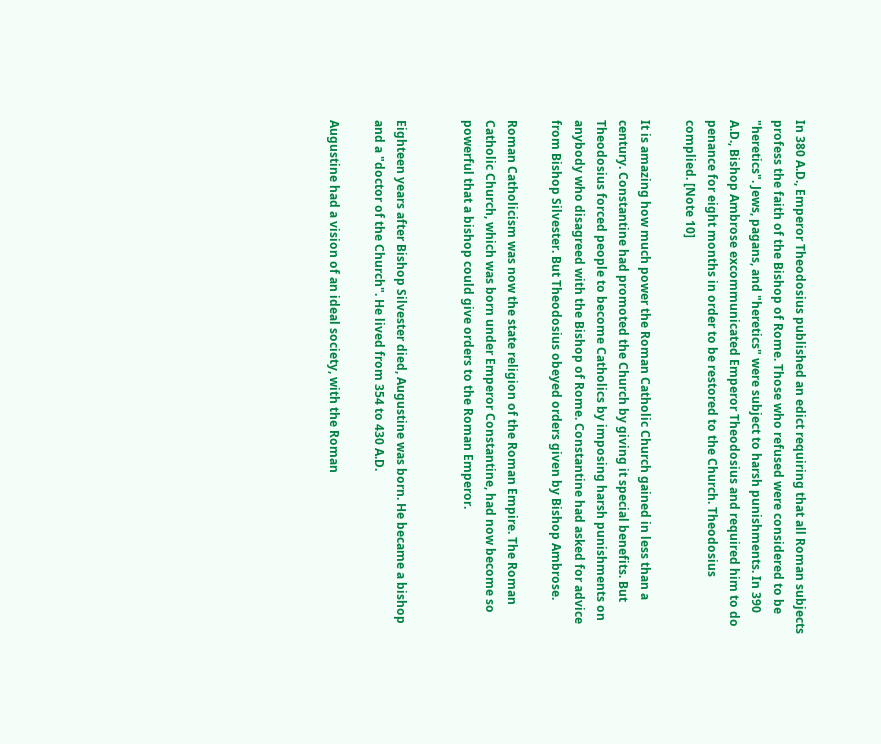In 380 A.D., Emperor Theodosius published an edict requiring that all Roman subjects profess the faith of the Bishop of Rome. Those who refused were considered to be "heretics". Jews, pagans, and "heretics" were subject to harsh punishments. In 390 A.D., Bishop Ambrose excommunicated Emperor Theodosius and required him to do penance for eight months in order to be restored to the Church. Theodosius complied. [Note 10]

It is amazing how much power the Roman Catholic Church gained in less than a century. Constantine had promoted the Church by giving it special benefits. But Theodosius forced people to become Catholics by imposing harsh punishments on anybody who disagreed with the Bishop of Rome. Constantine had asked for advice from Bishop Silvester. But Theodosius obeyed orders given by Bishop Ambrose.

Roman Catholicism was now the state religion of the Roman Empire. The Roman Catholic Church, which was born under Emperor Constantine, had now become so powerful that a bishop could give orders to the Roman Emperor.


Eighteen years after Bishop Silvester died, Augustine was born. He became a bishop and a "doctor of the Church". He lived from 354 to 430 A.D.

Augustine had a vision of an ideal society, with the Roman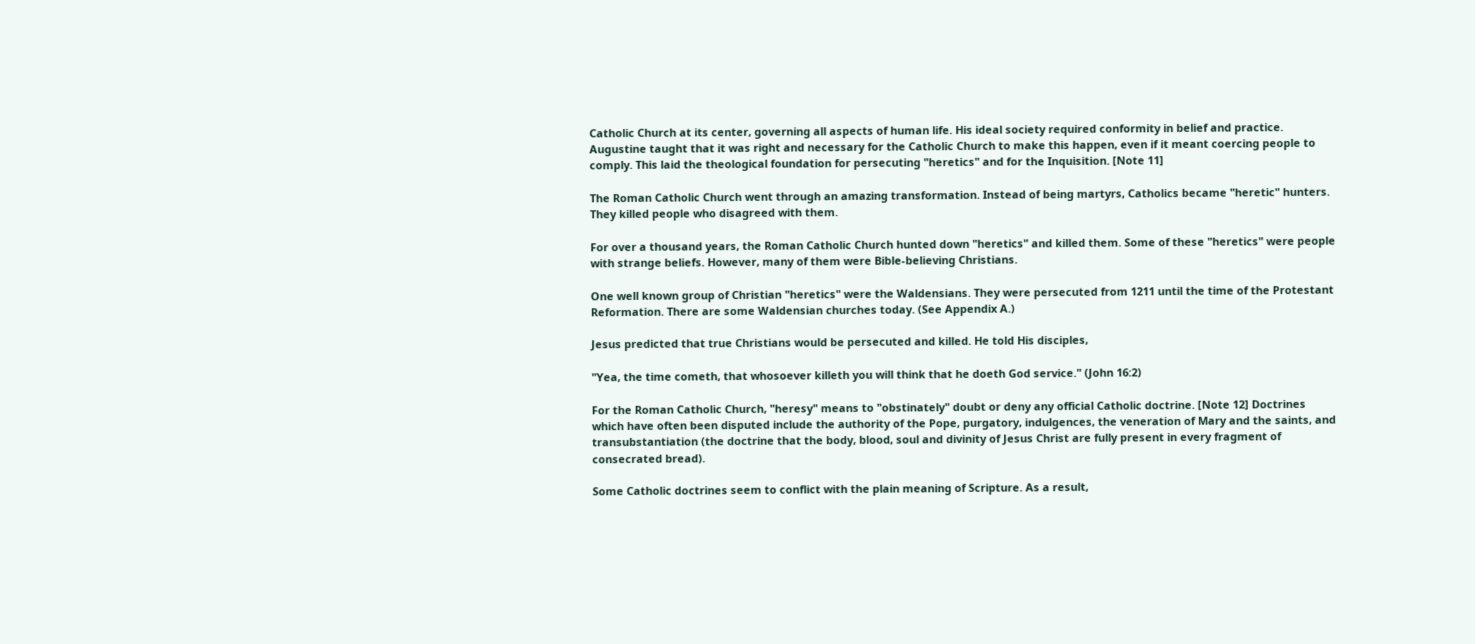Catholic Church at its center, governing all aspects of human life. His ideal society required conformity in belief and practice. Augustine taught that it was right and necessary for the Catholic Church to make this happen, even if it meant coercing people to comply. This laid the theological foundation for persecuting "heretics" and for the Inquisition. [Note 11]

The Roman Catholic Church went through an amazing transformation. Instead of being martyrs, Catholics became "heretic" hunters. They killed people who disagreed with them.

For over a thousand years, the Roman Catholic Church hunted down "heretics" and killed them. Some of these "heretics" were people with strange beliefs. However, many of them were Bible-believing Christians.

One well known group of Christian "heretics" were the Waldensians. They were persecuted from 1211 until the time of the Protestant Reformation. There are some Waldensian churches today. (See Appendix A.)

Jesus predicted that true Christians would be persecuted and killed. He told His disciples,

"Yea, the time cometh, that whosoever killeth you will think that he doeth God service." (John 16:2)

For the Roman Catholic Church, "heresy" means to "obstinately" doubt or deny any official Catholic doctrine. [Note 12] Doctrines which have often been disputed include the authority of the Pope, purgatory, indulgences, the veneration of Mary and the saints, and transubstantiation (the doctrine that the body, blood, soul and divinity of Jesus Christ are fully present in every fragment of consecrated bread).

Some Catholic doctrines seem to conflict with the plain meaning of Scripture. As a result,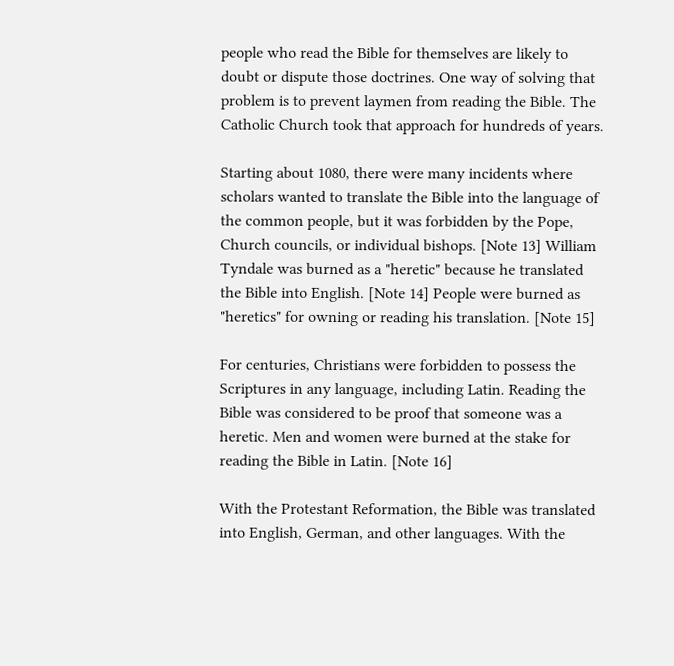people who read the Bible for themselves are likely to doubt or dispute those doctrines. One way of solving that problem is to prevent laymen from reading the Bible. The Catholic Church took that approach for hundreds of years.

Starting about 1080, there were many incidents where scholars wanted to translate the Bible into the language of the common people, but it was forbidden by the Pope, Church councils, or individual bishops. [Note 13] William Tyndale was burned as a "heretic" because he translated the Bible into English. [Note 14] People were burned as "heretics" for owning or reading his translation. [Note 15]

For centuries, Christians were forbidden to possess the Scriptures in any language, including Latin. Reading the Bible was considered to be proof that someone was a heretic. Men and women were burned at the stake for reading the Bible in Latin. [Note 16]

With the Protestant Reformation, the Bible was translated into English, German, and other languages. With the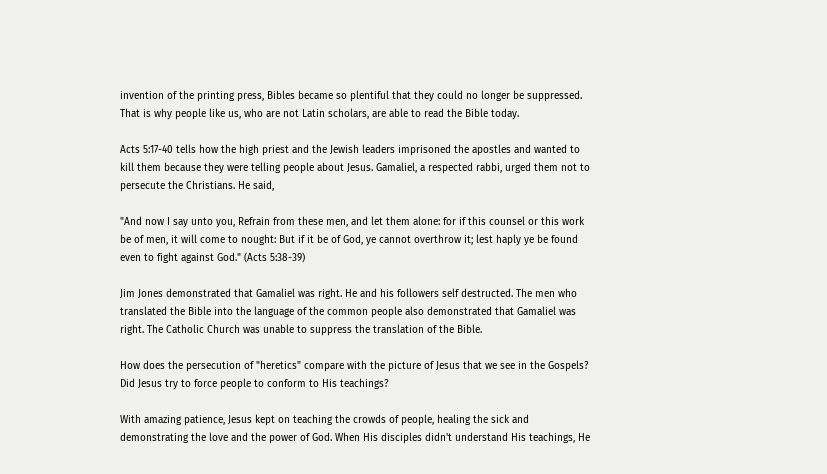invention of the printing press, Bibles became so plentiful that they could no longer be suppressed. That is why people like us, who are not Latin scholars, are able to read the Bible today.

Acts 5:17-40 tells how the high priest and the Jewish leaders imprisoned the apostles and wanted to kill them because they were telling people about Jesus. Gamaliel, a respected rabbi, urged them not to persecute the Christians. He said,

"And now I say unto you, Refrain from these men, and let them alone: for if this counsel or this work be of men, it will come to nought: But if it be of God, ye cannot overthrow it; lest haply ye be found even to fight against God." (Acts 5:38-39)

Jim Jones demonstrated that Gamaliel was right. He and his followers self destructed. The men who translated the Bible into the language of the common people also demonstrated that Gamaliel was right. The Catholic Church was unable to suppress the translation of the Bible.

How does the persecution of "heretics" compare with the picture of Jesus that we see in the Gospels? Did Jesus try to force people to conform to His teachings?

With amazing patience, Jesus kept on teaching the crowds of people, healing the sick and demonstrating the love and the power of God. When His disciples didn't understand His teachings, He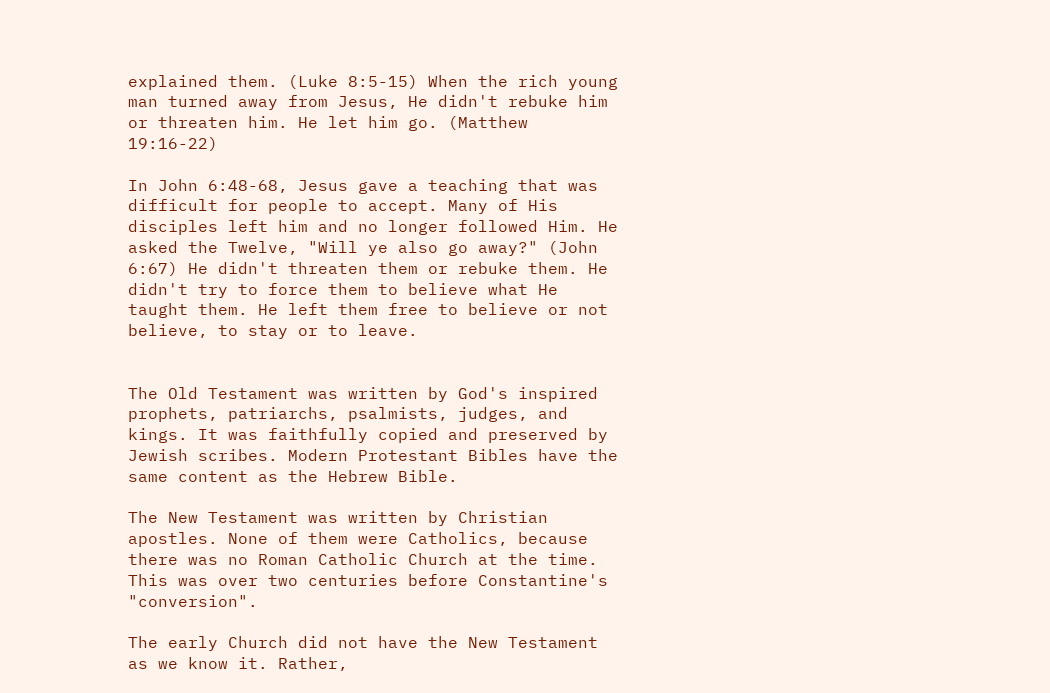explained them. (Luke 8:5-15) When the rich young man turned away from Jesus, He didn't rebuke him or threaten him. He let him go. (Matthew 19:16-22)

In John 6:48-68, Jesus gave a teaching that was difficult for people to accept. Many of His disciples left him and no longer followed Him. He asked the Twelve, "Will ye also go away?" (John 6:67) He didn't threaten them or rebuke them. He didn't try to force them to believe what He taught them. He left them free to believe or not believe, to stay or to leave.


The Old Testament was written by God's inspired prophets, patriarchs, psalmists, judges, and kings. It was faithfully copied and preserved by Jewish scribes. Modern Protestant Bibles have the same content as the Hebrew Bible.

The New Testament was written by Christian apostles. None of them were Catholics, because there was no Roman Catholic Church at the time. This was over two centuries before Constantine's "conversion".

The early Church did not have the New Testament as we know it. Rather,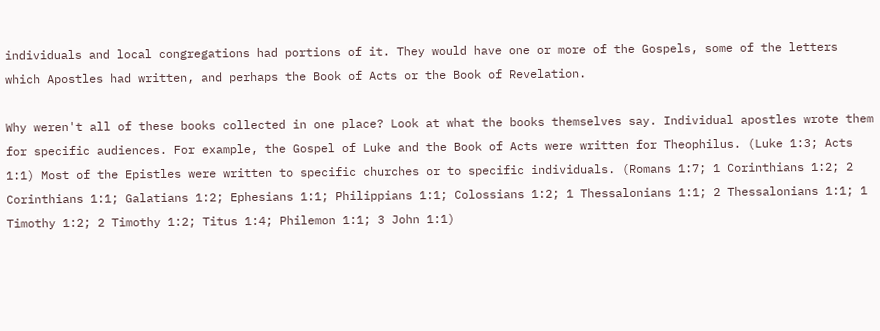individuals and local congregations had portions of it. They would have one or more of the Gospels, some of the letters which Apostles had written, and perhaps the Book of Acts or the Book of Revelation.

Why weren't all of these books collected in one place? Look at what the books themselves say. Individual apostles wrote them for specific audiences. For example, the Gospel of Luke and the Book of Acts were written for Theophilus. (Luke 1:3; Acts 1:1) Most of the Epistles were written to specific churches or to specific individuals. (Romans 1:7; 1 Corinthians 1:2; 2 Corinthians 1:1; Galatians 1:2; Ephesians 1:1; Philippians 1:1; Colossians 1:2; 1 Thessalonians 1:1; 2 Thessalonians 1:1; 1 Timothy 1:2; 2 Timothy 1:2; Titus 1:4; Philemon 1:1; 3 John 1:1)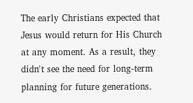The early Christians expected that Jesus would return for His Church at any moment. As a result, they didn't see the need for long-term planning for future generations.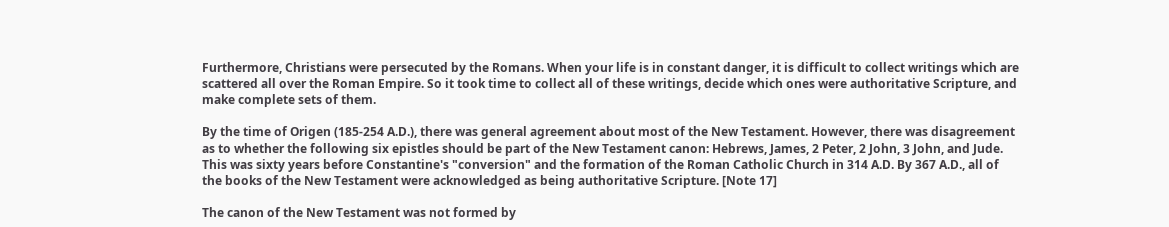Furthermore, Christians were persecuted by the Romans. When your life is in constant danger, it is difficult to collect writings which are scattered all over the Roman Empire. So it took time to collect all of these writings, decide which ones were authoritative Scripture, and make complete sets of them.

By the time of Origen (185-254 A.D.), there was general agreement about most of the New Testament. However, there was disagreement as to whether the following six epistles should be part of the New Testament canon: Hebrews, James, 2 Peter, 2 John, 3 John, and Jude. This was sixty years before Constantine's "conversion" and the formation of the Roman Catholic Church in 314 A.D. By 367 A.D., all of the books of the New Testament were acknowledged as being authoritative Scripture. [Note 17]

The canon of the New Testament was not formed by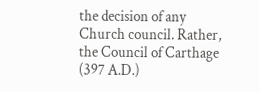the decision of any Church council. Rather, the Council of Carthage (397 A.D.)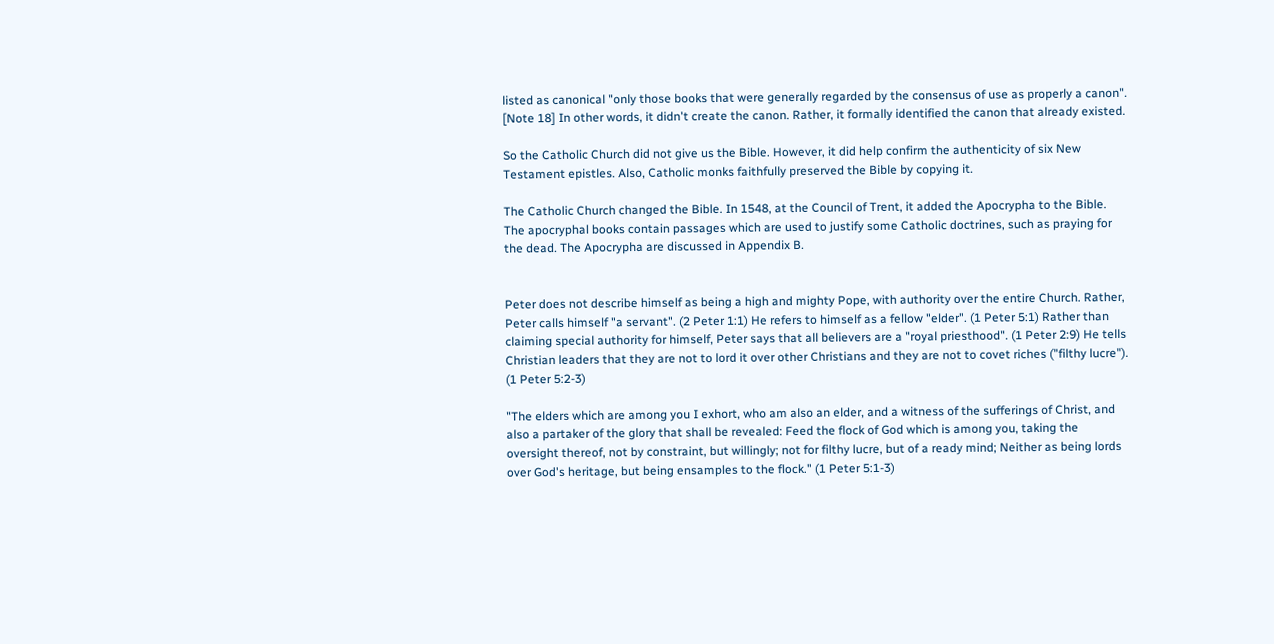listed as canonical "only those books that were generally regarded by the consensus of use as properly a canon". [Note 18] In other words, it didn't create the canon. Rather, it formally identified the canon that already existed.

So the Catholic Church did not give us the Bible. However, it did help confirm the authenticity of six New Testament epistles. Also, Catholic monks faithfully preserved the Bible by copying it.

The Catholic Church changed the Bible. In 1548, at the Council of Trent, it added the Apocrypha to the Bible. The apocryphal books contain passages which are used to justify some Catholic doctrines, such as praying for the dead. The Apocrypha are discussed in Appendix B.


Peter does not describe himself as being a high and mighty Pope, with authority over the entire Church. Rather, Peter calls himself "a servant". (2 Peter 1:1) He refers to himself as a fellow "elder". (1 Peter 5:1) Rather than claiming special authority for himself, Peter says that all believers are a "royal priesthood". (1 Peter 2:9) He tells Christian leaders that they are not to lord it over other Christians and they are not to covet riches ("filthy lucre"). (1 Peter 5:2-3)

"The elders which are among you I exhort, who am also an elder, and a witness of the sufferings of Christ, and also a partaker of the glory that shall be revealed: Feed the flock of God which is among you, taking the oversight thereof, not by constraint, but willingly; not for filthy lucre, but of a ready mind; Neither as being lords over God's heritage, but being ensamples to the flock." (1 Peter 5:1-3)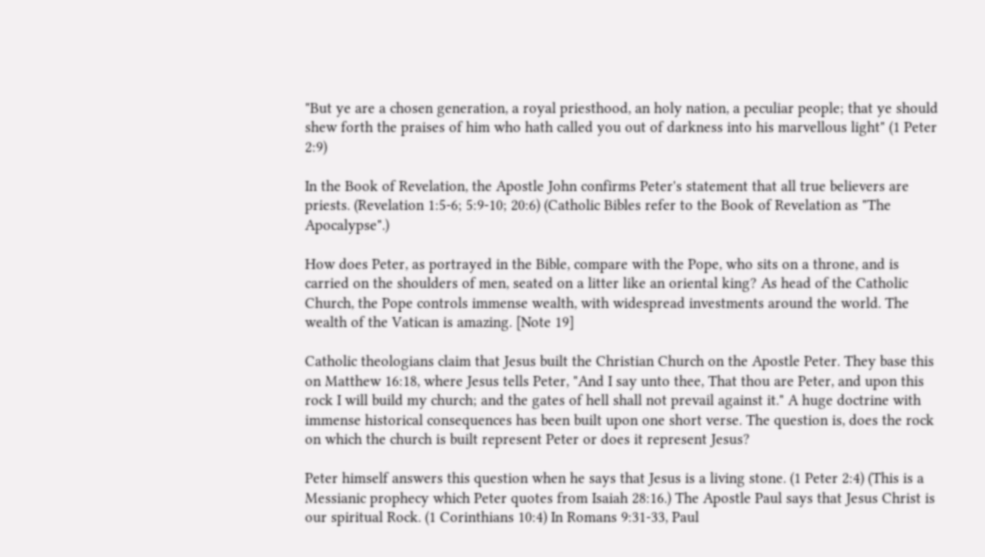"But ye are a chosen generation, a royal priesthood, an holy nation, a peculiar people; that ye should shew forth the praises of him who hath called you out of darkness into his marvellous light" (1 Peter 2:9)

In the Book of Revelation, the Apostle John confirms Peter's statement that all true believers are priests. (Revelation 1:5-6; 5:9-10; 20:6) (Catholic Bibles refer to the Book of Revelation as "The Apocalypse".)

How does Peter, as portrayed in the Bible, compare with the Pope, who sits on a throne, and is carried on the shoulders of men, seated on a litter like an oriental king? As head of the Catholic Church, the Pope controls immense wealth, with widespread investments around the world. The wealth of the Vatican is amazing. [Note 19]

Catholic theologians claim that Jesus built the Christian Church on the Apostle Peter. They base this on Matthew 16:18, where Jesus tells Peter, "And I say unto thee, That thou are Peter, and upon this rock I will build my church; and the gates of hell shall not prevail against it." A huge doctrine with immense historical consequences has been built upon one short verse. The question is, does the rock on which the church is built represent Peter or does it represent Jesus?

Peter himself answers this question when he says that Jesus is a living stone. (1 Peter 2:4) (This is a Messianic prophecy which Peter quotes from Isaiah 28:16.) The Apostle Paul says that Jesus Christ is our spiritual Rock. (1 Corinthians 10:4) In Romans 9:31-33, Paul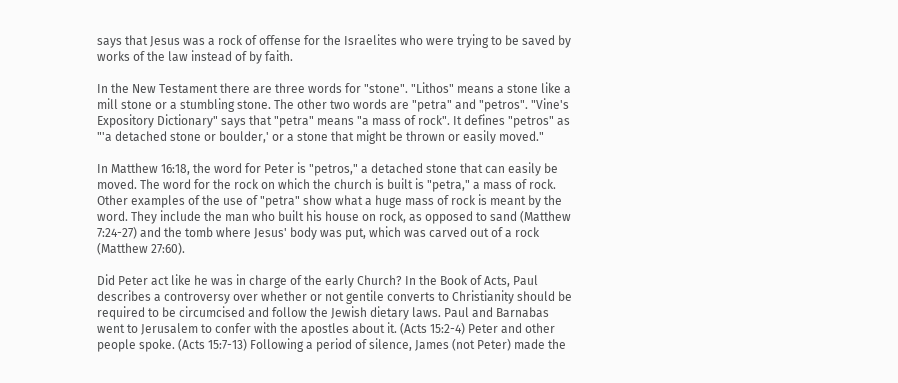says that Jesus was a rock of offense for the Israelites who were trying to be saved by works of the law instead of by faith.

In the New Testament there are three words for "stone". "Lithos" means a stone like a mill stone or a stumbling stone. The other two words are "petra" and "petros". "Vine's Expository Dictionary" says that "petra" means "a mass of rock". It defines "petros" as "'a detached stone or boulder,' or a stone that might be thrown or easily moved."

In Matthew 16:18, the word for Peter is "petros," a detached stone that can easily be moved. The word for the rock on which the church is built is "petra," a mass of rock. Other examples of the use of "petra" show what a huge mass of rock is meant by the word. They include the man who built his house on rock, as opposed to sand (Matthew 7:24-27) and the tomb where Jesus' body was put, which was carved out of a rock (Matthew 27:60).

Did Peter act like he was in charge of the early Church? In the Book of Acts, Paul describes a controversy over whether or not gentile converts to Christianity should be required to be circumcised and follow the Jewish dietary laws. Paul and Barnabas went to Jerusalem to confer with the apostles about it. (Acts 15:2-4) Peter and other people spoke. (Acts 15:7-13) Following a period of silence, James (not Peter) made the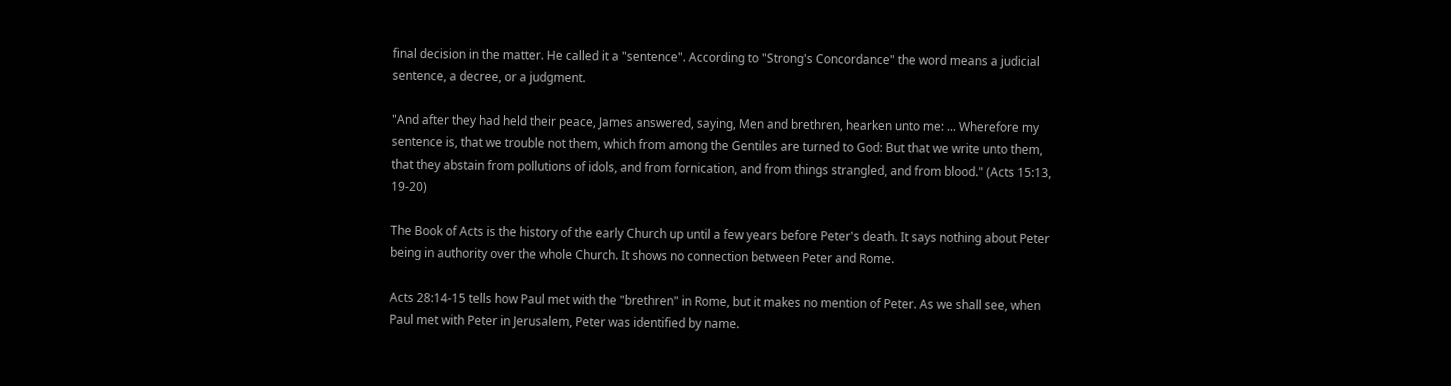final decision in the matter. He called it a "sentence". According to "Strong's Concordance" the word means a judicial sentence, a decree, or a judgment.

"And after they had held their peace, James answered, saying, Men and brethren, hearken unto me: ... Wherefore my sentence is, that we trouble not them, which from among the Gentiles are turned to God: But that we write unto them, that they abstain from pollutions of idols, and from fornication, and from things strangled, and from blood." (Acts 15:13, 19-20)

The Book of Acts is the history of the early Church up until a few years before Peter's death. It says nothing about Peter being in authority over the whole Church. It shows no connection between Peter and Rome.

Acts 28:14-15 tells how Paul met with the "brethren" in Rome, but it makes no mention of Peter. As we shall see, when Paul met with Peter in Jerusalem, Peter was identified by name.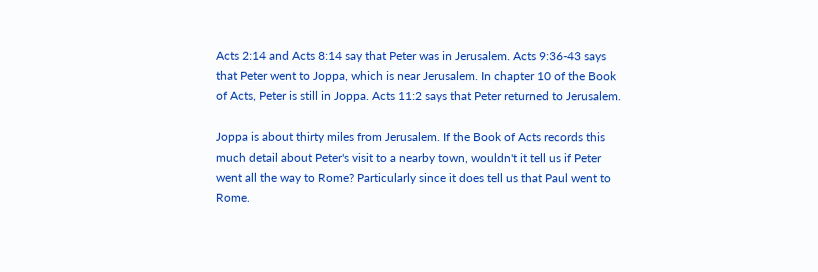Acts 2:14 and Acts 8:14 say that Peter was in Jerusalem. Acts 9:36-43 says that Peter went to Joppa, which is near Jerusalem. In chapter 10 of the Book of Acts, Peter is still in Joppa. Acts 11:2 says that Peter returned to Jerusalem.

Joppa is about thirty miles from Jerusalem. If the Book of Acts records this much detail about Peter's visit to a nearby town, wouldn't it tell us if Peter went all the way to Rome? Particularly since it does tell us that Paul went to Rome.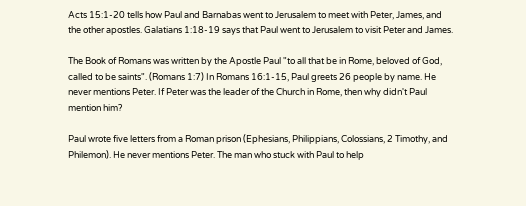Acts 15:1-20 tells how Paul and Barnabas went to Jerusalem to meet with Peter, James, and the other apostles. Galatians 1:18-19 says that Paul went to Jerusalem to visit Peter and James.

The Book of Romans was written by the Apostle Paul "to all that be in Rome, beloved of God, called to be saints". (Romans 1:7) In Romans 16:1-15, Paul greets 26 people by name. He never mentions Peter. If Peter was the leader of the Church in Rome, then why didn't Paul mention him?

Paul wrote five letters from a Roman prison (Ephesians, Philippians, Colossians, 2 Timothy, and Philemon). He never mentions Peter. The man who stuck with Paul to help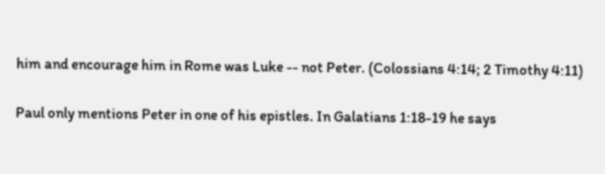him and encourage him in Rome was Luke -- not Peter. (Colossians 4:14; 2 Timothy 4:11)

Paul only mentions Peter in one of his epistles. In Galatians 1:18-19 he says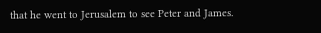that he went to Jerusalem to see Peter and James.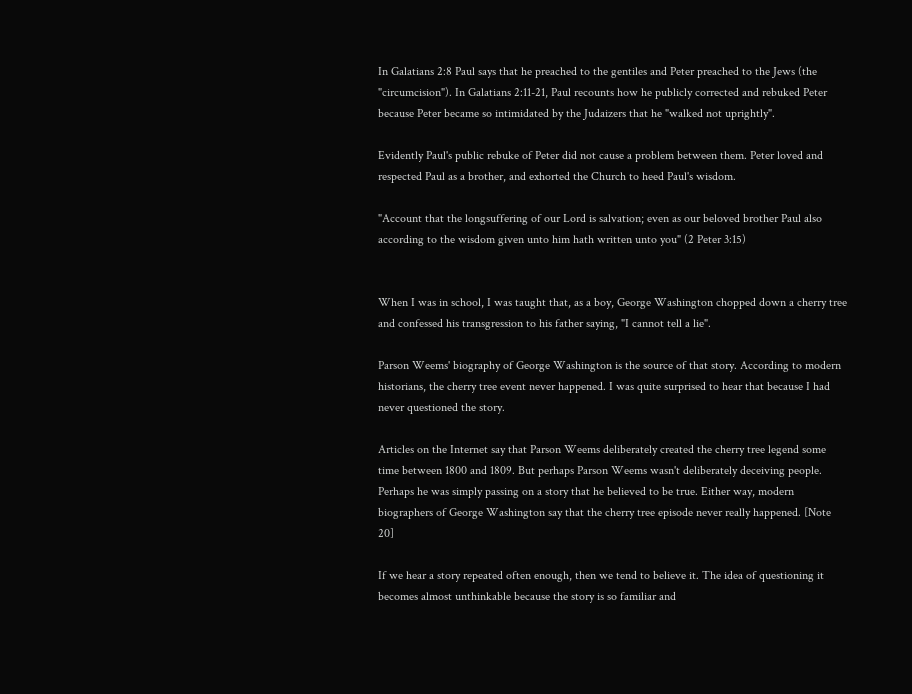In Galatians 2:8 Paul says that he preached to the gentiles and Peter preached to the Jews (the "circumcision"). In Galatians 2:11-21, Paul recounts how he publicly corrected and rebuked Peter because Peter became so intimidated by the Judaizers that he "walked not uprightly".

Evidently Paul's public rebuke of Peter did not cause a problem between them. Peter loved and respected Paul as a brother, and exhorted the Church to heed Paul's wisdom.

"Account that the longsuffering of our Lord is salvation; even as our beloved brother Paul also according to the wisdom given unto him hath written unto you" (2 Peter 3:15)


When I was in school, I was taught that, as a boy, George Washington chopped down a cherry tree and confessed his transgression to his father saying, "I cannot tell a lie".

Parson Weems' biography of George Washington is the source of that story. According to modern historians, the cherry tree event never happened. I was quite surprised to hear that because I had never questioned the story.

Articles on the Internet say that Parson Weems deliberately created the cherry tree legend some time between 1800 and 1809. But perhaps Parson Weems wasn't deliberately deceiving people. Perhaps he was simply passing on a story that he believed to be true. Either way, modern biographers of George Washington say that the cherry tree episode never really happened. [Note 20]

If we hear a story repeated often enough, then we tend to believe it. The idea of questioning it becomes almost unthinkable because the story is so familiar and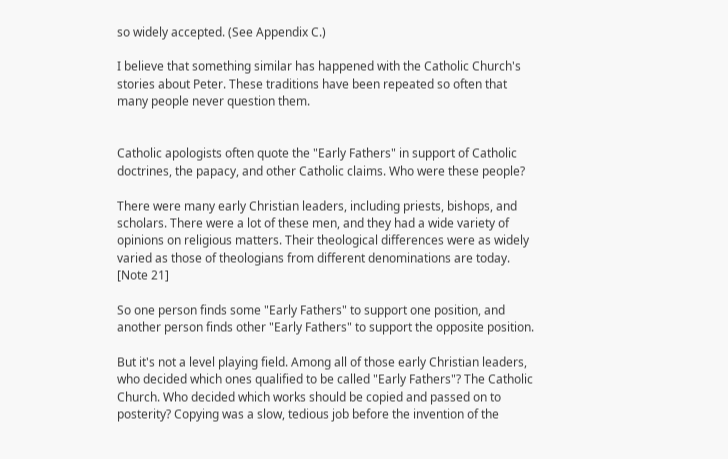so widely accepted. (See Appendix C.)

I believe that something similar has happened with the Catholic Church's stories about Peter. These traditions have been repeated so often that many people never question them.


Catholic apologists often quote the "Early Fathers" in support of Catholic doctrines, the papacy, and other Catholic claims. Who were these people?

There were many early Christian leaders, including priests, bishops, and scholars. There were a lot of these men, and they had a wide variety of opinions on religious matters. Their theological differences were as widely varied as those of theologians from different denominations are today. [Note 21]

So one person finds some "Early Fathers" to support one position, and another person finds other "Early Fathers" to support the opposite position.

But it's not a level playing field. Among all of those early Christian leaders, who decided which ones qualified to be called "Early Fathers"? The Catholic Church. Who decided which works should be copied and passed on to posterity? Copying was a slow, tedious job before the invention of the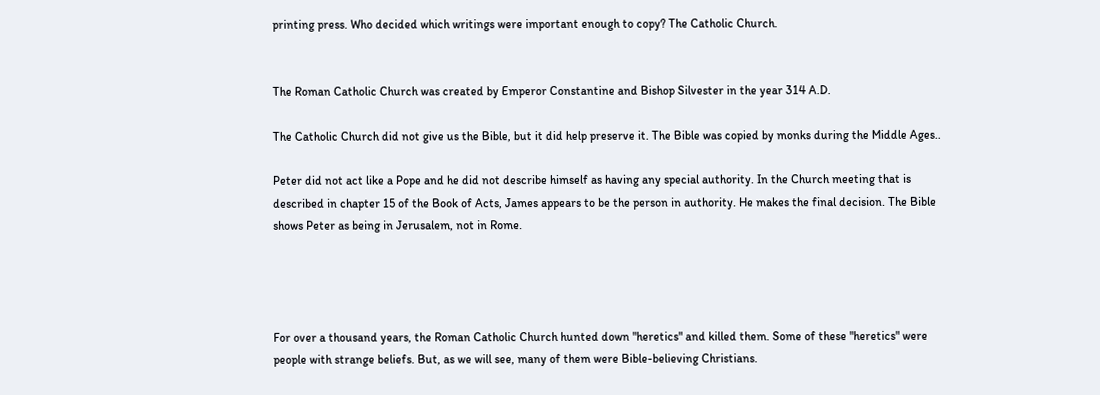printing press. Who decided which writings were important enough to copy? The Catholic Church.


The Roman Catholic Church was created by Emperor Constantine and Bishop Silvester in the year 314 A.D.

The Catholic Church did not give us the Bible, but it did help preserve it. The Bible was copied by monks during the Middle Ages..

Peter did not act like a Pope and he did not describe himself as having any special authority. In the Church meeting that is described in chapter 15 of the Book of Acts, James appears to be the person in authority. He makes the final decision. The Bible shows Peter as being in Jerusalem, not in Rome.




For over a thousand years, the Roman Catholic Church hunted down "heretics" and killed them. Some of these "heretics" were people with strange beliefs. But, as we will see, many of them were Bible-believing Christians.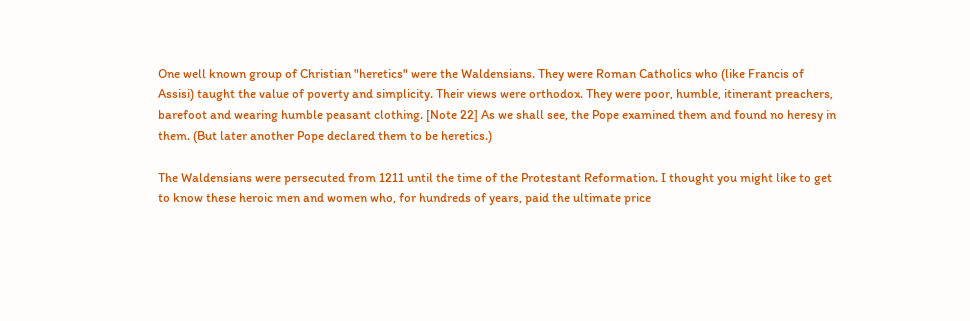One well known group of Christian "heretics" were the Waldensians. They were Roman Catholics who (like Francis of Assisi) taught the value of poverty and simplicity. Their views were orthodox. They were poor, humble, itinerant preachers, barefoot and wearing humble peasant clothing. [Note 22] As we shall see, the Pope examined them and found no heresy in them. (But later another Pope declared them to be heretics.)

The Waldensians were persecuted from 1211 until the time of the Protestant Reformation. I thought you might like to get to know these heroic men and women who, for hundreds of years, paid the ultimate price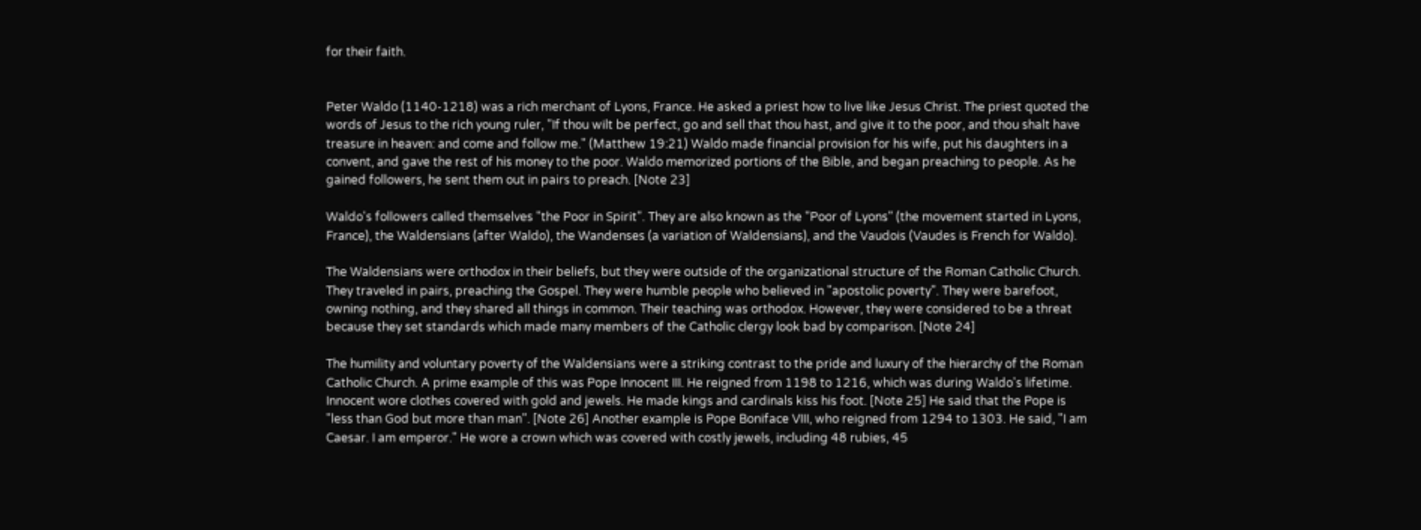for their faith.


Peter Waldo (1140-1218) was a rich merchant of Lyons, France. He asked a priest how to live like Jesus Christ. The priest quoted the words of Jesus to the rich young ruler, "If thou wilt be perfect, go and sell that thou hast, and give it to the poor, and thou shalt have treasure in heaven: and come and follow me." (Matthew 19:21) Waldo made financial provision for his wife, put his daughters in a convent, and gave the rest of his money to the poor. Waldo memorized portions of the Bible, and began preaching to people. As he gained followers, he sent them out in pairs to preach. [Note 23]

Waldo's followers called themselves "the Poor in Spirit". They are also known as the "Poor of Lyons" (the movement started in Lyons, France), the Waldensians (after Waldo), the Wandenses (a variation of Waldensians), and the Vaudois (Vaudes is French for Waldo).

The Waldensians were orthodox in their beliefs, but they were outside of the organizational structure of the Roman Catholic Church. They traveled in pairs, preaching the Gospel. They were humble people who believed in "apostolic poverty". They were barefoot, owning nothing, and they shared all things in common. Their teaching was orthodox. However, they were considered to be a threat because they set standards which made many members of the Catholic clergy look bad by comparison. [Note 24]

The humility and voluntary poverty of the Waldensians were a striking contrast to the pride and luxury of the hierarchy of the Roman Catholic Church. A prime example of this was Pope Innocent III. He reigned from 1198 to 1216, which was during Waldo's lifetime. Innocent wore clothes covered with gold and jewels. He made kings and cardinals kiss his foot. [Note 25] He said that the Pope is "less than God but more than man". [Note 26] Another example is Pope Boniface VIII, who reigned from 1294 to 1303. He said, "I am Caesar. I am emperor." He wore a crown which was covered with costly jewels, including 48 rubies, 45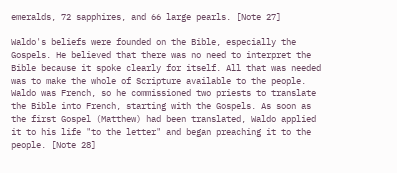emeralds, 72 sapphires, and 66 large pearls. [Note 27]

Waldo's beliefs were founded on the Bible, especially the Gospels. He believed that there was no need to interpret the Bible because it spoke clearly for itself. All that was needed was to make the whole of Scripture available to the people. Waldo was French, so he commissioned two priests to translate the Bible into French, starting with the Gospels. As soon as the first Gospel (Matthew) had been translated, Waldo applied it to his life "to the letter" and began preaching it to the people. [Note 28]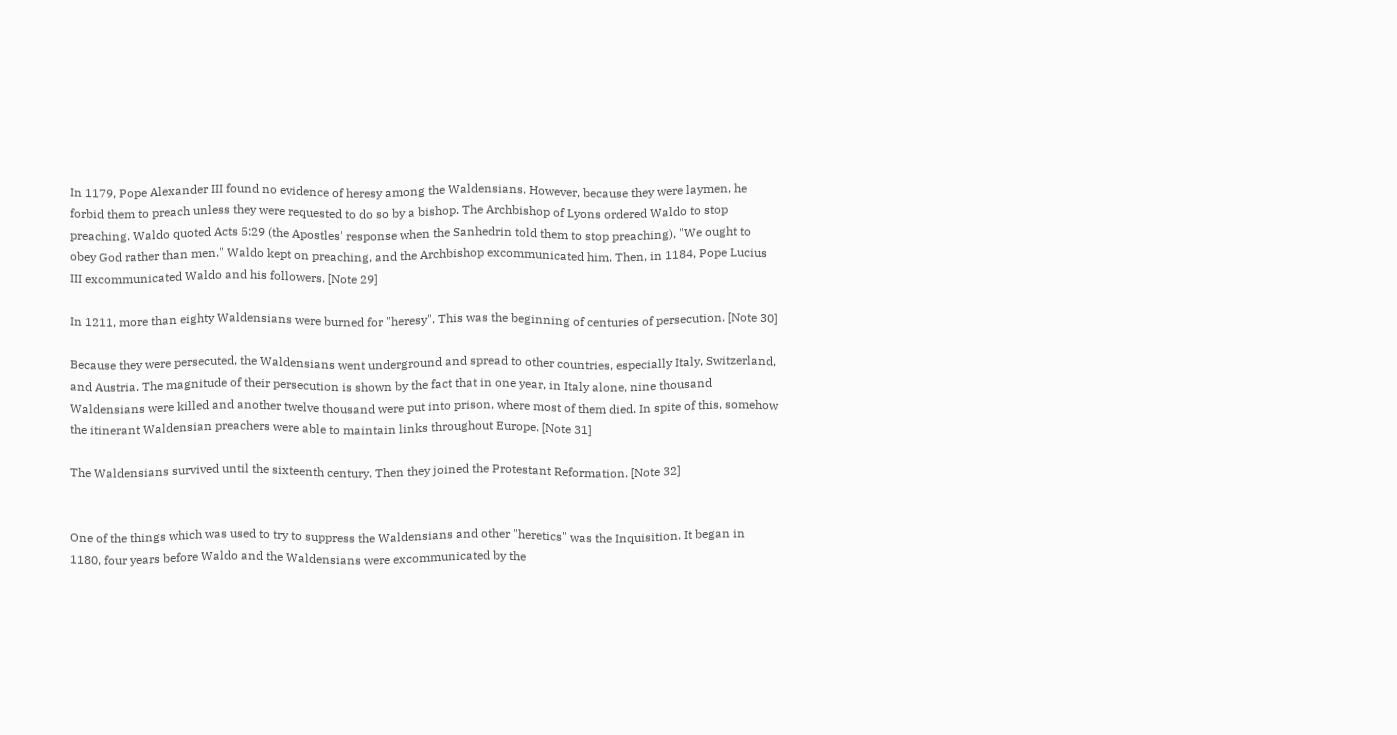In 1179, Pope Alexander III found no evidence of heresy among the Waldensians. However, because they were laymen, he forbid them to preach unless they were requested to do so by a bishop. The Archbishop of Lyons ordered Waldo to stop preaching. Waldo quoted Acts 5:29 (the Apostles' response when the Sanhedrin told them to stop preaching), "We ought to obey God rather than men." Waldo kept on preaching, and the Archbishop excommunicated him. Then, in 1184, Pope Lucius III excommunicated Waldo and his followers. [Note 29]

In 1211, more than eighty Waldensians were burned for "heresy". This was the beginning of centuries of persecution. [Note 30]

Because they were persecuted, the Waldensians went underground and spread to other countries, especially Italy, Switzerland, and Austria. The magnitude of their persecution is shown by the fact that in one year, in Italy alone, nine thousand Waldensians were killed and another twelve thousand were put into prison, where most of them died. In spite of this, somehow the itinerant Waldensian preachers were able to maintain links throughout Europe. [Note 31]

The Waldensians survived until the sixteenth century. Then they joined the Protestant Reformation. [Note 32]


One of the things which was used to try to suppress the Waldensians and other "heretics" was the Inquisition. It began in 1180, four years before Waldo and the Waldensians were excommunicated by the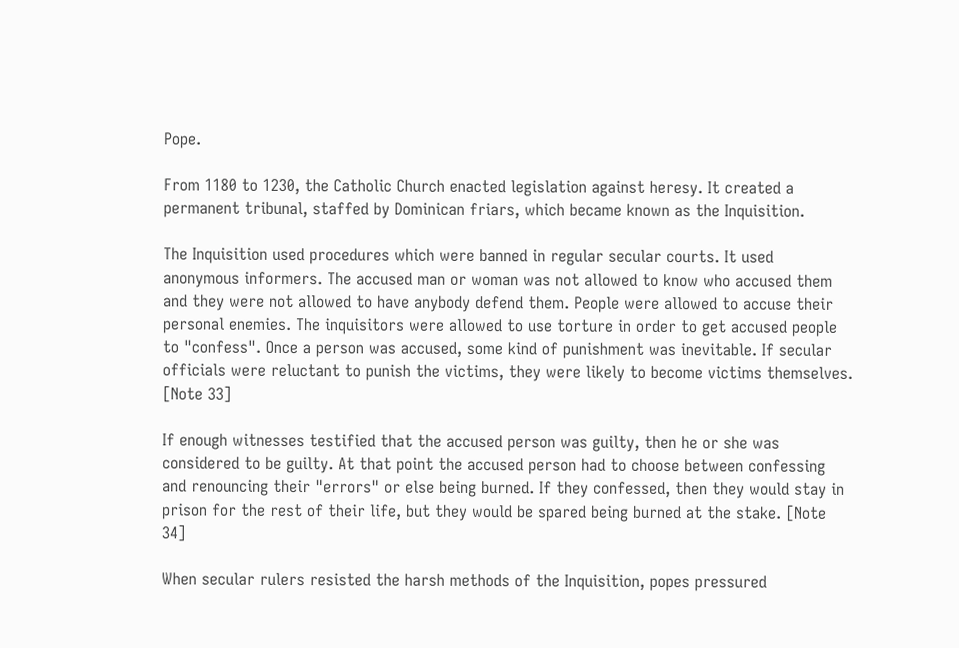Pope.

From 1180 to 1230, the Catholic Church enacted legislation against heresy. It created a permanent tribunal, staffed by Dominican friars, which became known as the Inquisition.

The Inquisition used procedures which were banned in regular secular courts. It used anonymous informers. The accused man or woman was not allowed to know who accused them and they were not allowed to have anybody defend them. People were allowed to accuse their personal enemies. The inquisitors were allowed to use torture in order to get accused people to "confess". Once a person was accused, some kind of punishment was inevitable. If secular officials were reluctant to punish the victims, they were likely to become victims themselves. [Note 33]

If enough witnesses testified that the accused person was guilty, then he or she was considered to be guilty. At that point the accused person had to choose between confessing and renouncing their "errors" or else being burned. If they confessed, then they would stay in prison for the rest of their life, but they would be spared being burned at the stake. [Note 34]

When secular rulers resisted the harsh methods of the Inquisition, popes pressured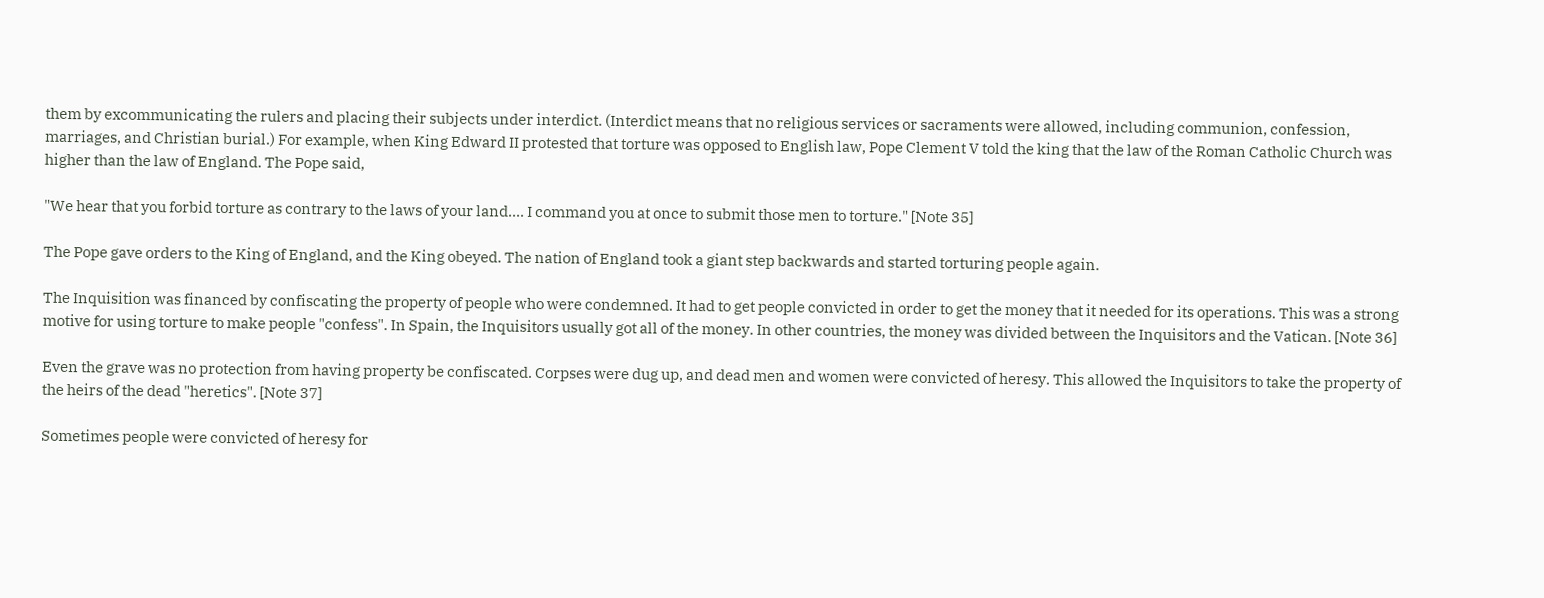them by excommunicating the rulers and placing their subjects under interdict. (Interdict means that no religious services or sacraments were allowed, including communion, confession, marriages, and Christian burial.) For example, when King Edward II protested that torture was opposed to English law, Pope Clement V told the king that the law of the Roman Catholic Church was higher than the law of England. The Pope said,

"We hear that you forbid torture as contrary to the laws of your land.... I command you at once to submit those men to torture." [Note 35]

The Pope gave orders to the King of England, and the King obeyed. The nation of England took a giant step backwards and started torturing people again.

The Inquisition was financed by confiscating the property of people who were condemned. It had to get people convicted in order to get the money that it needed for its operations. This was a strong motive for using torture to make people "confess". In Spain, the Inquisitors usually got all of the money. In other countries, the money was divided between the Inquisitors and the Vatican. [Note 36]

Even the grave was no protection from having property be confiscated. Corpses were dug up, and dead men and women were convicted of heresy. This allowed the Inquisitors to take the property of the heirs of the dead "heretics". [Note 37]

Sometimes people were convicted of heresy for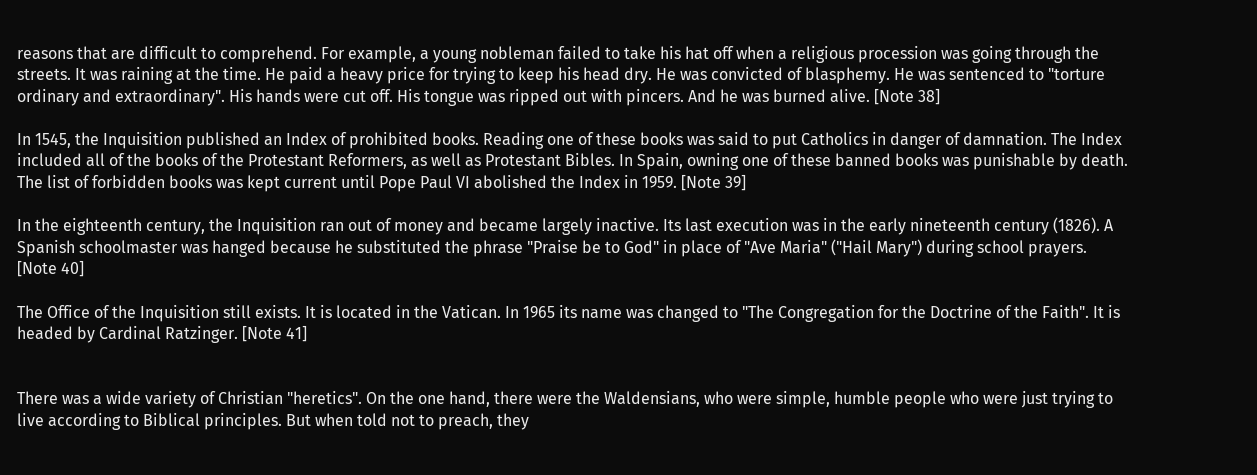reasons that are difficult to comprehend. For example, a young nobleman failed to take his hat off when a religious procession was going through the streets. It was raining at the time. He paid a heavy price for trying to keep his head dry. He was convicted of blasphemy. He was sentenced to "torture ordinary and extraordinary". His hands were cut off. His tongue was ripped out with pincers. And he was burned alive. [Note 38]

In 1545, the Inquisition published an Index of prohibited books. Reading one of these books was said to put Catholics in danger of damnation. The Index included all of the books of the Protestant Reformers, as well as Protestant Bibles. In Spain, owning one of these banned books was punishable by death. The list of forbidden books was kept current until Pope Paul VI abolished the Index in 1959. [Note 39]

In the eighteenth century, the Inquisition ran out of money and became largely inactive. Its last execution was in the early nineteenth century (1826). A Spanish schoolmaster was hanged because he substituted the phrase "Praise be to God" in place of "Ave Maria" ("Hail Mary") during school prayers. [Note 40]

The Office of the Inquisition still exists. It is located in the Vatican. In 1965 its name was changed to "The Congregation for the Doctrine of the Faith". It is headed by Cardinal Ratzinger. [Note 41]


There was a wide variety of Christian "heretics". On the one hand, there were the Waldensians, who were simple, humble people who were just trying to live according to Biblical principles. But when told not to preach, they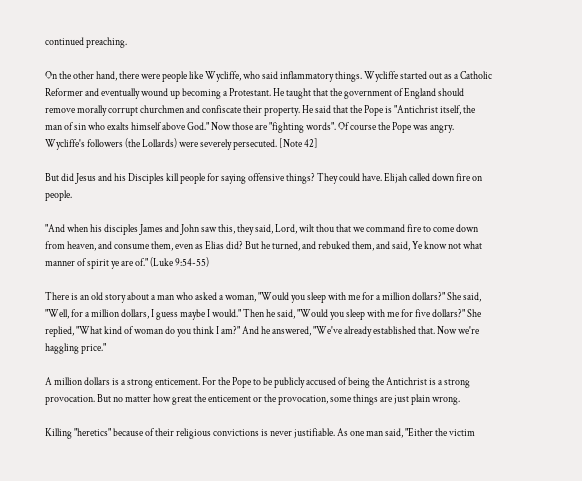continued preaching.

On the other hand, there were people like Wycliffe, who said inflammatory things. Wycliffe started out as a Catholic Reformer and eventually wound up becoming a Protestant. He taught that the government of England should remove morally corrupt churchmen and confiscate their property. He said that the Pope is "Antichrist itself, the man of sin who exalts himself above God." Now those are "fighting words". Of course the Pope was angry. Wycliffe's followers (the Lollards) were severely persecuted. [Note 42]

But did Jesus and his Disciples kill people for saying offensive things? They could have. Elijah called down fire on people.

"And when his disciples James and John saw this, they said, Lord, wilt thou that we command fire to come down from heaven, and consume them, even as Elias did? But he turned, and rebuked them, and said, Ye know not what manner of spirit ye are of." (Luke 9:54-55)

There is an old story about a man who asked a woman, "Would you sleep with me for a million dollars?" She said, "Well, for a million dollars, I guess maybe I would." Then he said, "Would you sleep with me for five dollars?" She replied, "What kind of woman do you think I am?" And he answered, "We've already established that. Now we're haggling price."

A million dollars is a strong enticement. For the Pope to be publicly accused of being the Antichrist is a strong provocation. But no matter how great the enticement or the provocation, some things are just plain wrong.

Killing "heretics" because of their religious convictions is never justifiable. As one man said, "Either the victim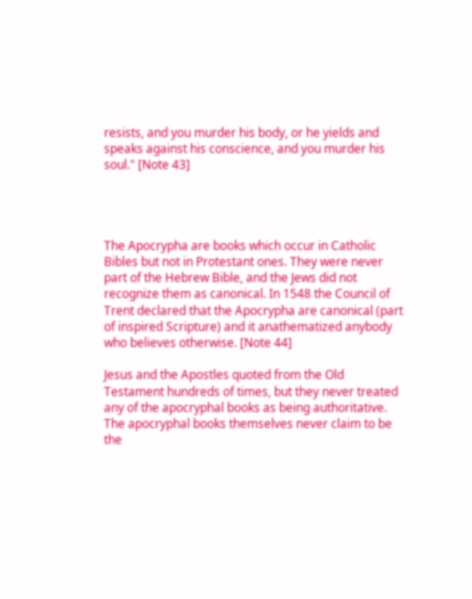resists, and you murder his body, or he yields and speaks against his conscience, and you murder his soul." [Note 43]




The Apocrypha are books which occur in Catholic Bibles but not in Protestant ones. They were never part of the Hebrew Bible, and the Jews did not recognize them as canonical. In 1548 the Council of Trent declared that the Apocrypha are canonical (part of inspired Scripture) and it anathematized anybody who believes otherwise. [Note 44]

Jesus and the Apostles quoted from the Old Testament hundreds of times, but they never treated any of the apocryphal books as being authoritative. The apocryphal books themselves never claim to be the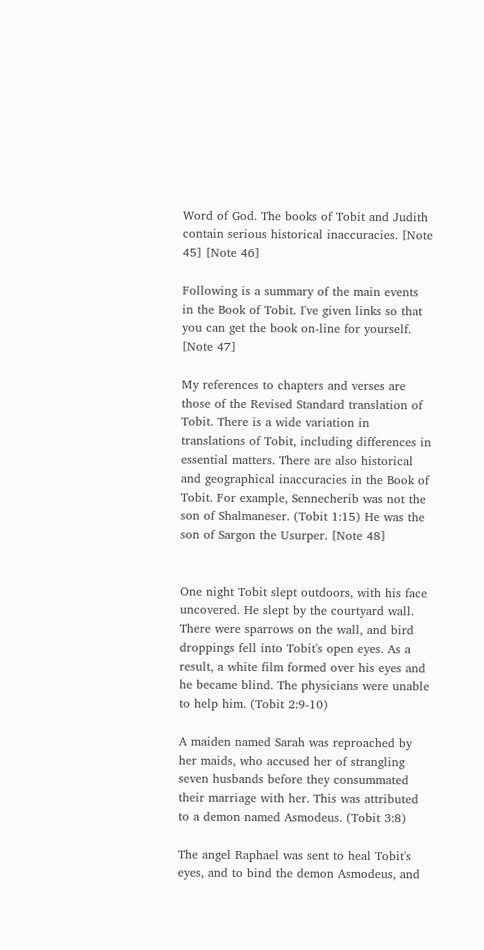Word of God. The books of Tobit and Judith contain serious historical inaccuracies. [Note 45] [Note 46]

Following is a summary of the main events in the Book of Tobit. I've given links so that you can get the book on-line for yourself. [Note 47]

My references to chapters and verses are those of the Revised Standard translation of Tobit. There is a wide variation in translations of Tobit, including differences in essential matters. There are also historical and geographical inaccuracies in the Book of Tobit. For example, Sennecherib was not the son of Shalmaneser. (Tobit 1:15) He was the son of Sargon the Usurper. [Note 48]


One night Tobit slept outdoors, with his face uncovered. He slept by the courtyard wall. There were sparrows on the wall, and bird droppings fell into Tobit's open eyes. As a result, a white film formed over his eyes and he became blind. The physicians were unable to help him. (Tobit 2:9-10)

A maiden named Sarah was reproached by her maids, who accused her of strangling seven husbands before they consummated their marriage with her. This was attributed to a demon named Asmodeus. (Tobit 3:8)

The angel Raphael was sent to heal Tobit's eyes, and to bind the demon Asmodeus, and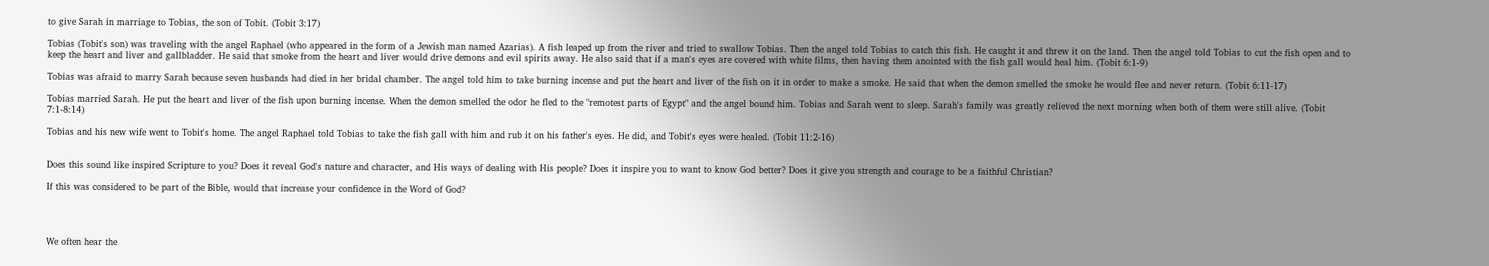to give Sarah in marriage to Tobias, the son of Tobit. (Tobit 3:17)

Tobias (Tobit's son) was traveling with the angel Raphael (who appeared in the form of a Jewish man named Azarias). A fish leaped up from the river and tried to swallow Tobias. Then the angel told Tobias to catch this fish. He caught it and threw it on the land. Then the angel told Tobias to cut the fish open and to keep the heart and liver and gallbladder. He said that smoke from the heart and liver would drive demons and evil spirits away. He also said that if a man's eyes are covered with white films, then having them anointed with the fish gall would heal him. (Tobit 6:1-9)

Tobias was afraid to marry Sarah because seven husbands had died in her bridal chamber. The angel told him to take burning incense and put the heart and liver of the fish on it in order to make a smoke. He said that when the demon smelled the smoke he would flee and never return. (Tobit 6:11-17)

Tobias married Sarah. He put the heart and liver of the fish upon burning incense. When the demon smelled the odor he fled to the "remotest parts of Egypt" and the angel bound him. Tobias and Sarah went to sleep. Sarah's family was greatly relieved the next morning when both of them were still alive. (Tobit 7:1-8:14)

Tobias and his new wife went to Tobit's home. The angel Raphael told Tobias to take the fish gall with him and rub it on his father's eyes. He did, and Tobit's eyes were healed. (Tobit 11:2-16)


Does this sound like inspired Scripture to you? Does it reveal God's nature and character, and His ways of dealing with His people? Does it inspire you to want to know God better? Does it give you strength and courage to be a faithful Christian?

If this was considered to be part of the Bible, would that increase your confidence in the Word of God?




We often hear the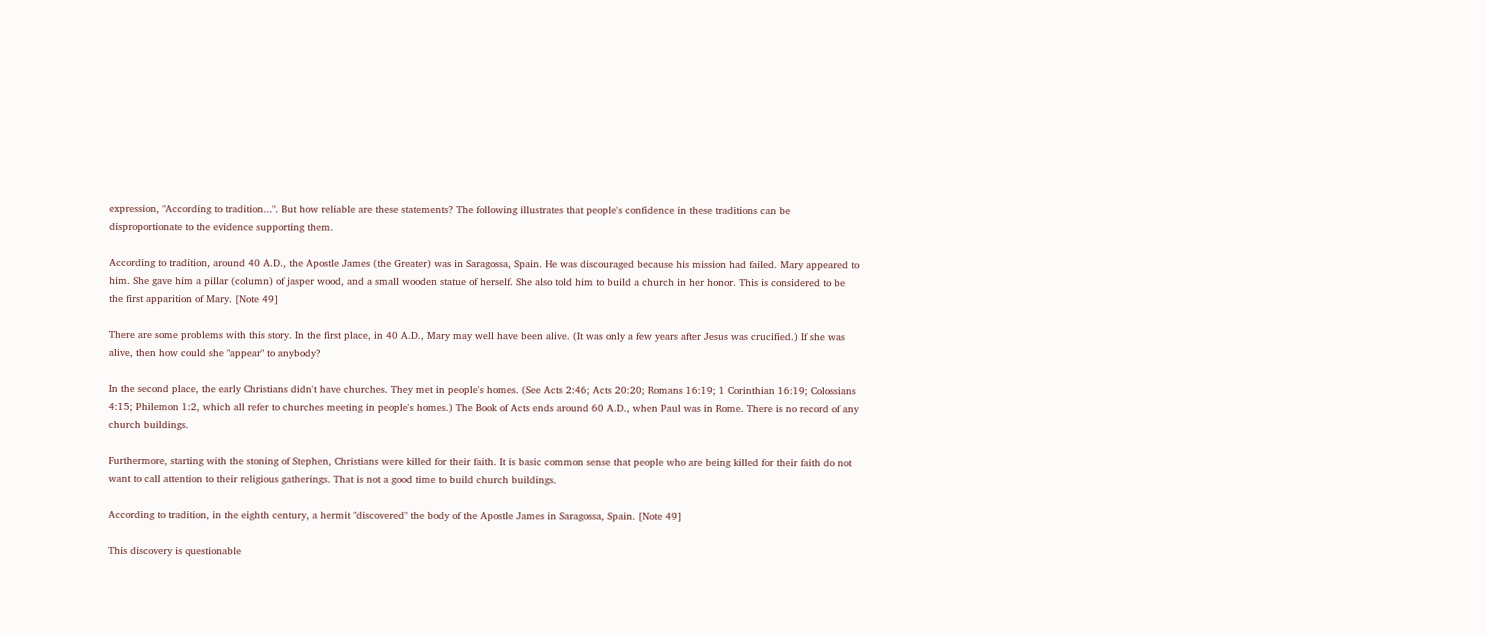expression, "According to tradition...". But how reliable are these statements? The following illustrates that people's confidence in these traditions can be disproportionate to the evidence supporting them.

According to tradition, around 40 A.D., the Apostle James (the Greater) was in Saragossa, Spain. He was discouraged because his mission had failed. Mary appeared to him. She gave him a pillar (column) of jasper wood, and a small wooden statue of herself. She also told him to build a church in her honor. This is considered to be the first apparition of Mary. [Note 49]

There are some problems with this story. In the first place, in 40 A.D., Mary may well have been alive. (It was only a few years after Jesus was crucified.) If she was alive, then how could she "appear" to anybody?

In the second place, the early Christians didn't have churches. They met in people's homes. (See Acts 2:46; Acts 20:20; Romans 16:19; 1 Corinthian 16:19; Colossians 4:15; Philemon 1:2, which all refer to churches meeting in people's homes.) The Book of Acts ends around 60 A.D., when Paul was in Rome. There is no record of any church buildings.

Furthermore, starting with the stoning of Stephen, Christians were killed for their faith. It is basic common sense that people who are being killed for their faith do not want to call attention to their religious gatherings. That is not a good time to build church buildings.

According to tradition, in the eighth century, a hermit "discovered" the body of the Apostle James in Saragossa, Spain. [Note 49]

This discovery is questionable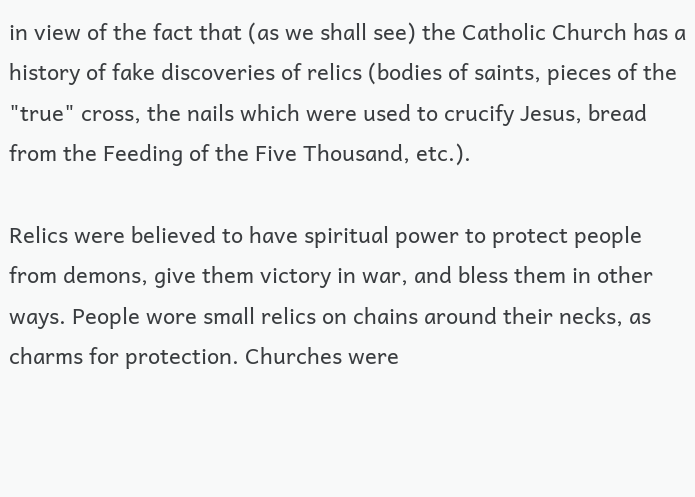in view of the fact that (as we shall see) the Catholic Church has a history of fake discoveries of relics (bodies of saints, pieces of the "true" cross, the nails which were used to crucify Jesus, bread from the Feeding of the Five Thousand, etc.).

Relics were believed to have spiritual power to protect people from demons, give them victory in war, and bless them in other ways. People wore small relics on chains around their necks, as charms for protection. Churches were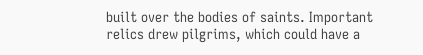built over the bodies of saints. Important relics drew pilgrims, which could have a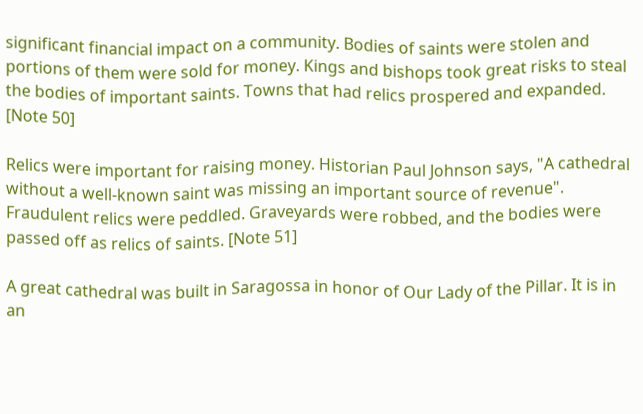significant financial impact on a community. Bodies of saints were stolen and portions of them were sold for money. Kings and bishops took great risks to steal the bodies of important saints. Towns that had relics prospered and expanded. [Note 50]

Relics were important for raising money. Historian Paul Johnson says, "A cathedral without a well-known saint was missing an important source of revenue". Fraudulent relics were peddled. Graveyards were robbed, and the bodies were passed off as relics of saints. [Note 51]

A great cathedral was built in Saragossa in honor of Our Lady of the Pillar. It is in an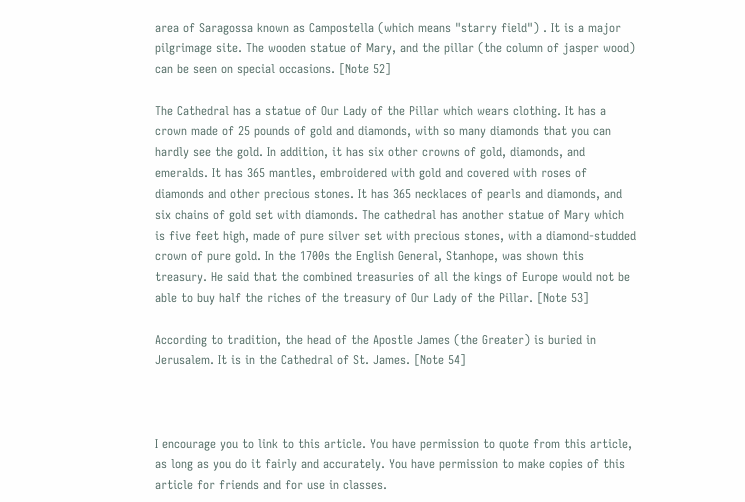area of Saragossa known as Campostella (which means "starry field") . It is a major pilgrimage site. The wooden statue of Mary, and the pillar (the column of jasper wood) can be seen on special occasions. [Note 52]

The Cathedral has a statue of Our Lady of the Pillar which wears clothing. It has a crown made of 25 pounds of gold and diamonds, with so many diamonds that you can hardly see the gold. In addition, it has six other crowns of gold, diamonds, and emeralds. It has 365 mantles, embroidered with gold and covered with roses of diamonds and other precious stones. It has 365 necklaces of pearls and diamonds, and six chains of gold set with diamonds. The cathedral has another statue of Mary which is five feet high, made of pure silver set with precious stones, with a diamond-studded crown of pure gold. In the 1700s the English General, Stanhope, was shown this treasury. He said that the combined treasuries of all the kings of Europe would not be able to buy half the riches of the treasury of Our Lady of the Pillar. [Note 53]

According to tradition, the head of the Apostle James (the Greater) is buried in Jerusalem. It is in the Cathedral of St. James. [Note 54]



I encourage you to link to this article. You have permission to quote from this article, as long as you do it fairly and accurately. You have permission to make copies of this article for friends and for use in classes.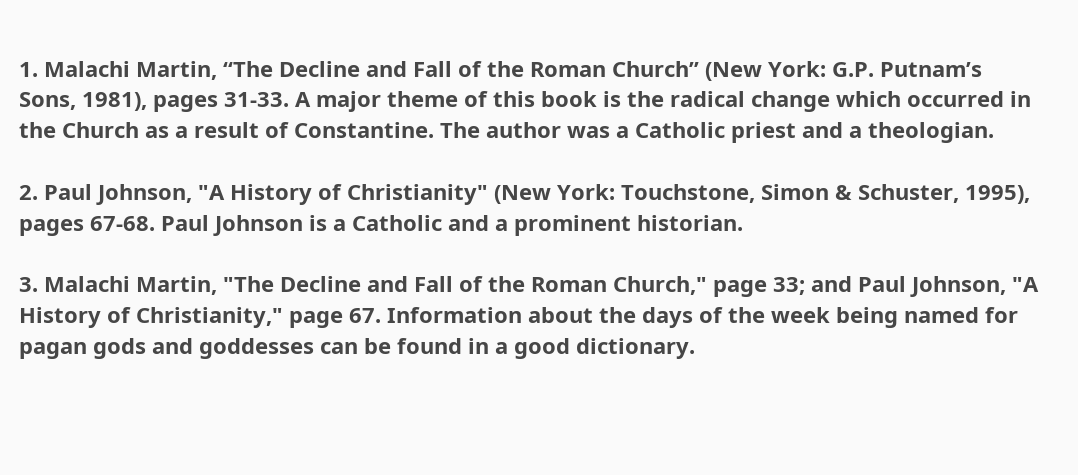1. Malachi Martin, “The Decline and Fall of the Roman Church” (New York: G.P. Putnam’s Sons, 1981), pages 31-33. A major theme of this book is the radical change which occurred in the Church as a result of Constantine. The author was a Catholic priest and a theologian.

2. Paul Johnson, "A History of Christianity" (New York: Touchstone, Simon & Schuster, 1995), pages 67-68. Paul Johnson is a Catholic and a prominent historian.

3. Malachi Martin, "The Decline and Fall of the Roman Church," page 33; and Paul Johnson, "A History of Christianity," page 67. Information about the days of the week being named for pagan gods and goddesses can be found in a good dictionary.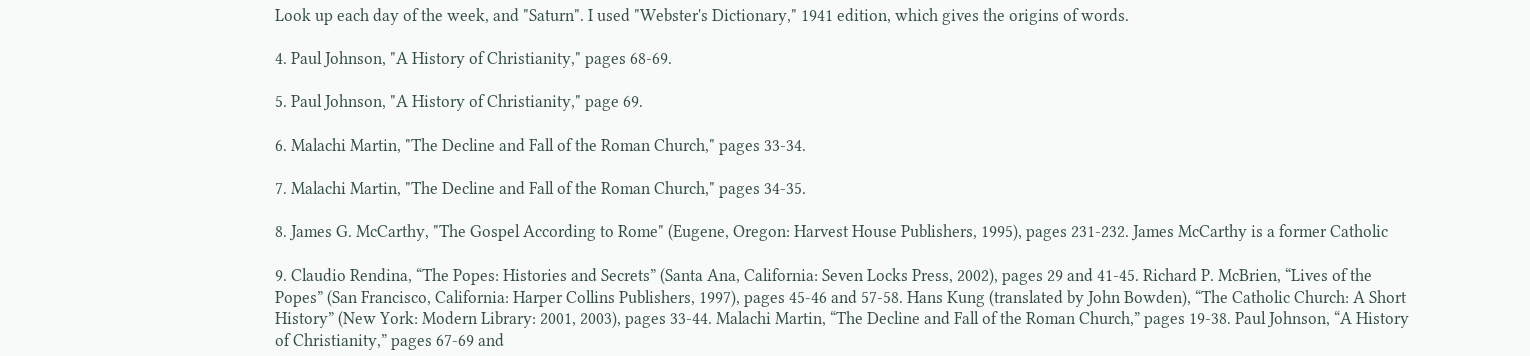Look up each day of the week, and "Saturn". I used "Webster's Dictionary," 1941 edition, which gives the origins of words.

4. Paul Johnson, "A History of Christianity," pages 68-69.

5. Paul Johnson, "A History of Christianity," page 69.

6. Malachi Martin, "The Decline and Fall of the Roman Church," pages 33-34.

7. Malachi Martin, "The Decline and Fall of the Roman Church," pages 34-35.

8. James G. McCarthy, "The Gospel According to Rome" (Eugene, Oregon: Harvest House Publishers, 1995), pages 231-232. James McCarthy is a former Catholic

9. Claudio Rendina, “The Popes: Histories and Secrets” (Santa Ana, California: Seven Locks Press, 2002), pages 29 and 41-45. Richard P. McBrien, “Lives of the Popes” (San Francisco, California: Harper Collins Publishers, 1997), pages 45-46 and 57-58. Hans Kung (translated by John Bowden), “The Catholic Church: A Short History” (New York: Modern Library: 2001, 2003), pages 33-44. Malachi Martin, “The Decline and Fall of the Roman Church,” pages 19-38. Paul Johnson, “A History of Christianity,” pages 67-69 and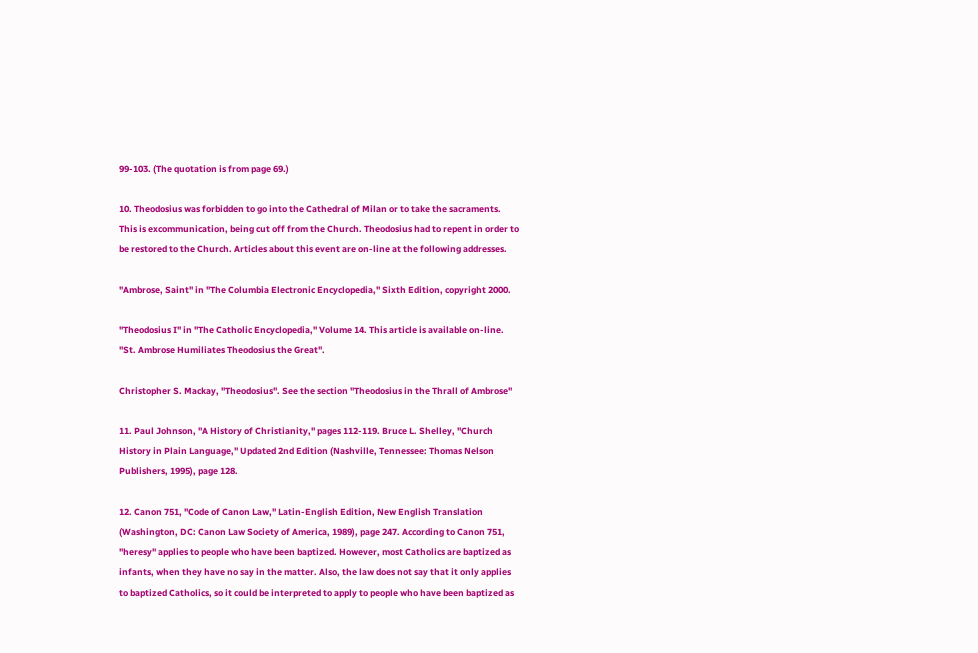99-103. (The quotation is from page 69.)

10. Theodosius was forbidden to go into the Cathedral of Milan or to take the sacraments. This is excommunication, being cut off from the Church. Theodosius had to repent in order to be restored to the Church. Articles about this event are on-line at the following addresses.

"Ambrose, Saint" in "The Columbia Electronic Encyclopedia," Sixth Edition, copyright 2000.

"Theodosius I" in "The Catholic Encyclopedia," Volume 14. This article is available on-line.
"St. Ambrose Humiliates Theodosius the Great".

Christopher S. Mackay, "Theodosius". See the section "Theodosius in the Thrall of Ambrose"

11. Paul Johnson, "A History of Christianity," pages 112-119. Bruce L. Shelley, "Church History in Plain Language," Updated 2nd Edition (Nashville, Tennessee: Thomas Nelson Publishers, 1995), page 128.

12. Canon 751, "Code of Canon Law," Latin-English Edition, New English Translation (Washington, DC: Canon Law Society of America, 1989), page 247. According to Canon 751, "heresy" applies to people who have been baptized. However, most Catholics are baptized as infants, when they have no say in the matter. Also, the law does not say that it only applies to baptized Catholics, so it could be interpreted to apply to people who have been baptized as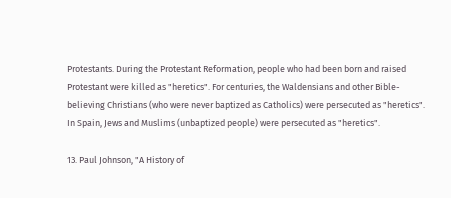Protestants. During the Protestant Reformation, people who had been born and raised Protestant were killed as "heretics". For centuries, the Waldensians and other Bible-believing Christians (who were never baptized as Catholics) were persecuted as "heretics". In Spain, Jews and Muslims (unbaptized people) were persecuted as "heretics".

13. Paul Johnson, "A History of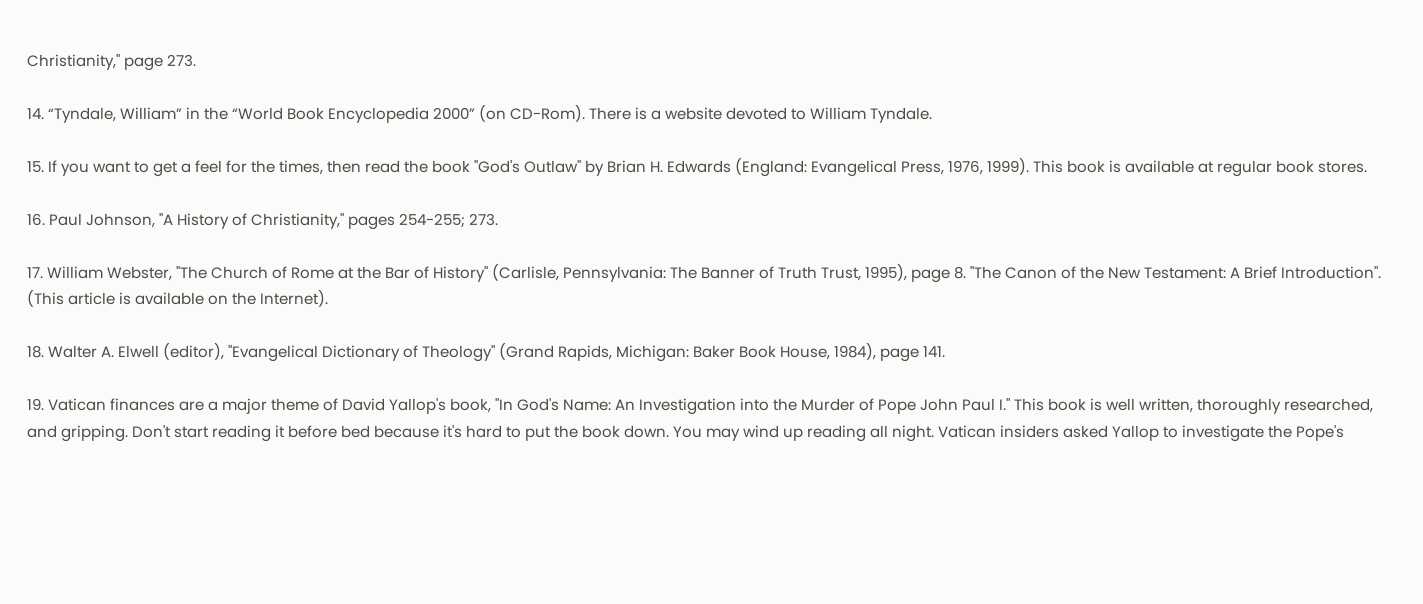Christianity," page 273.

14. “Tyndale, William” in the “World Book Encyclopedia 2000” (on CD-Rom). There is a website devoted to William Tyndale.

15. If you want to get a feel for the times, then read the book "God's Outlaw" by Brian H. Edwards (England: Evangelical Press, 1976, 1999). This book is available at regular book stores.

16. Paul Johnson, "A History of Christianity," pages 254-255; 273.

17. William Webster, "The Church of Rome at the Bar of History" (Carlisle, Pennsylvania: The Banner of Truth Trust, 1995), page 8. "The Canon of the New Testament: A Brief Introduction". (This article is available on the Internet).

18. Walter A. Elwell (editor), "Evangelical Dictionary of Theology" (Grand Rapids, Michigan: Baker Book House, 1984), page 141.

19. Vatican finances are a major theme of David Yallop's book, "In God's Name: An Investigation into the Murder of Pope John Paul I." This book is well written, thoroughly researched, and gripping. Don't start reading it before bed because it's hard to put the book down. You may wind up reading all night. Vatican insiders asked Yallop to investigate the Pope's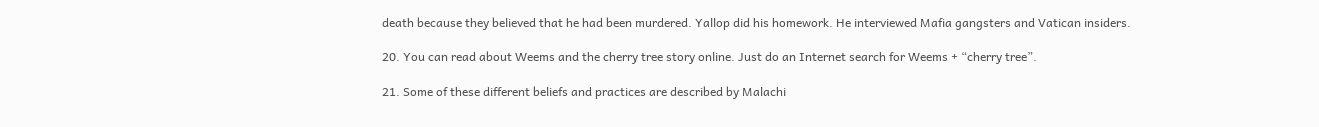death because they believed that he had been murdered. Yallop did his homework. He interviewed Mafia gangsters and Vatican insiders.

20. You can read about Weems and the cherry tree story online. Just do an Internet search for Weems + “cherry tree”.

21. Some of these different beliefs and practices are described by Malachi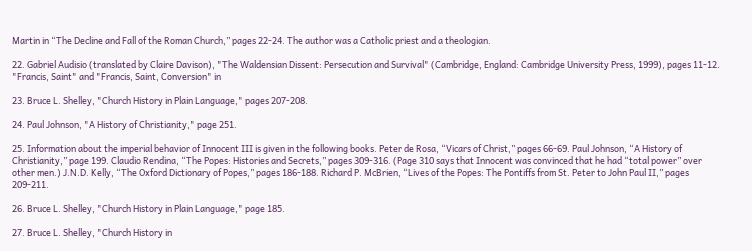Martin in “The Decline and Fall of the Roman Church,” pages 22-24. The author was a Catholic priest and a theologian.

22. Gabriel Audisio (translated by Claire Davison), "The Waldensian Dissent: Persecution and Survival" (Cambridge, England: Cambridge University Press, 1999), pages 11-12. "Francis, Saint" and "Francis, Saint, Conversion" in

23. Bruce L. Shelley, "Church History in Plain Language," pages 207-208.

24. Paul Johnson, "A History of Christianity," page 251.

25. Information about the imperial behavior of Innocent III is given in the following books. Peter de Rosa, “Vicars of Christ,” pages 66-69. Paul Johnson, “A History of Christianity,” page 199. Claudio Rendina, “The Popes: Histories and Secrets,” pages 309-316. (Page 310 says that Innocent was convinced that he had “total power” over other men.) J.N.D. Kelly, “The Oxford Dictionary of Popes,” pages 186-188. Richard P. McBrien, “Lives of the Popes: The Pontiffs from St. Peter to John Paul II,” pages 209-211.

26. Bruce L. Shelley, "Church History in Plain Language," page 185.

27. Bruce L. Shelley, "Church History in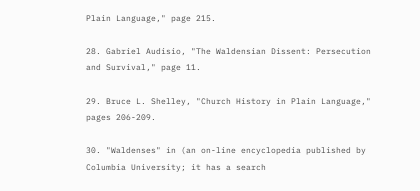Plain Language," page 215.

28. Gabriel Audisio, "The Waldensian Dissent: Persecution and Survival," page 11.

29. Bruce L. Shelley, "Church History in Plain Language," pages 206-209.

30. "Waldenses" in (an on-line encyclopedia published by Columbia University; it has a search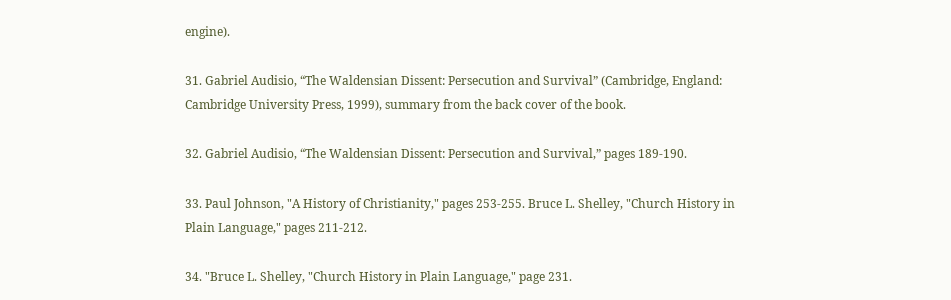engine).

31. Gabriel Audisio, “The Waldensian Dissent: Persecution and Survival” (Cambridge, England: Cambridge University Press, 1999), summary from the back cover of the book.

32. Gabriel Audisio, “The Waldensian Dissent: Persecution and Survival,” pages 189-190.

33. Paul Johnson, "A History of Christianity," pages 253-255. Bruce L. Shelley, "Church History in Plain Language," pages 211-212.

34. "Bruce L. Shelley, "Church History in Plain Language," page 231.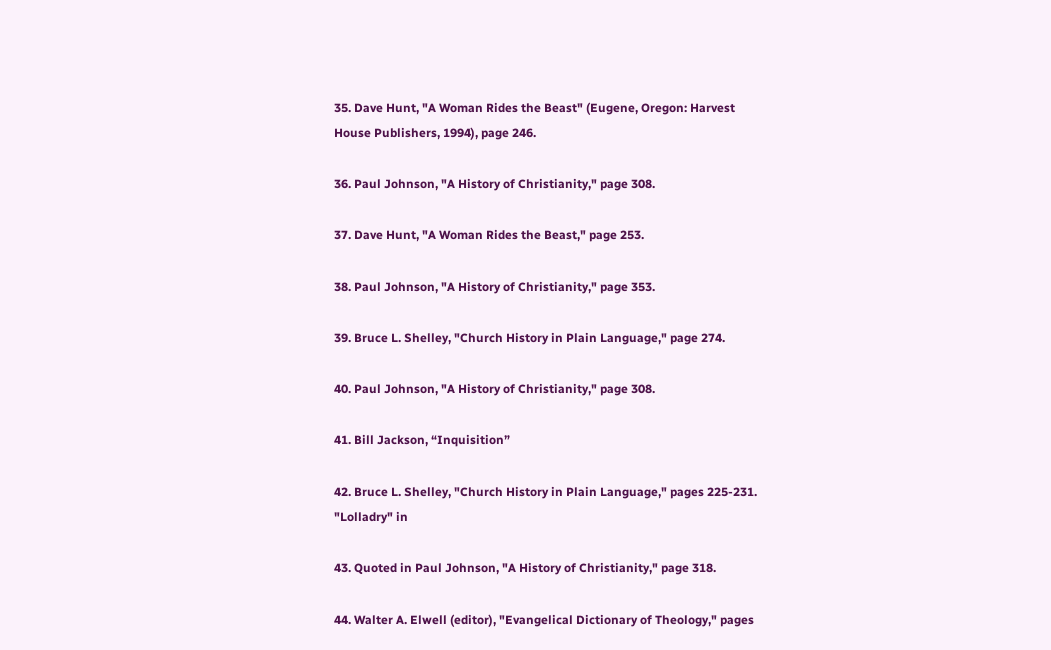35. Dave Hunt, "A Woman Rides the Beast" (Eugene, Oregon: Harvest House Publishers, 1994), page 246.

36. Paul Johnson, "A History of Christianity," page 308.

37. Dave Hunt, "A Woman Rides the Beast," page 253.

38. Paul Johnson, "A History of Christianity," page 353.

39. Bruce L. Shelley, "Church History in Plain Language," page 274.

40. Paul Johnson, "A History of Christianity," page 308.

41. Bill Jackson, “Inquisition”

42. Bruce L. Shelley, "Church History in Plain Language," pages 225-231. "Lolladry" in

43. Quoted in Paul Johnson, "A History of Christianity," page 318.

44. Walter A. Elwell (editor), "Evangelical Dictionary of Theology," pages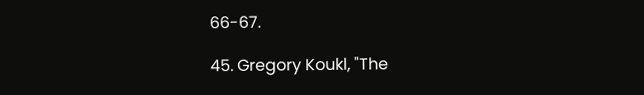66-67.

45. Gregory Koukl, "The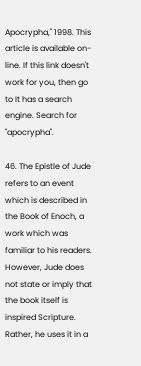Apocrypha," 1998. This article is available on-line. If this link doesn't work for you, then go to It has a search engine. Search for "apocrypha".

46. The Epistle of Jude refers to an event which is described in the Book of Enoch, a work which was familiar to his readers. However, Jude does not state or imply that the book itself is inspired Scripture. Rather, he uses it in a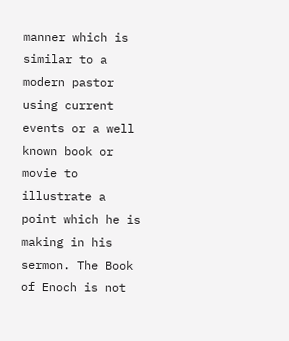manner which is similar to a modern pastor using current events or a well known book or movie to illustrate a point which he is making in his sermon. The Book of Enoch is not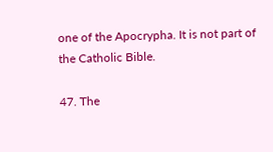one of the Apocrypha. It is not part of the Catholic Bible.

47. The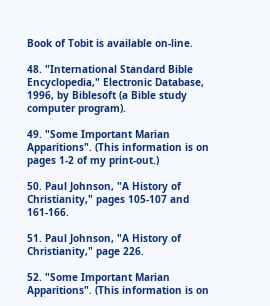Book of Tobit is available on-line.

48. "International Standard Bible Encyclopedia," Electronic Database, 1996, by Biblesoft (a Bible study computer program).

49. "Some Important Marian Apparitions". (This information is on pages 1-2 of my print-out.)

50. Paul Johnson, "A History of Christianity," pages 105-107 and 161-166.

51. Paul Johnson, "A History of Christianity," page 226.

52. "Some Important Marian Apparitions". (This information is on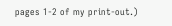pages 1-2 of my print-out.)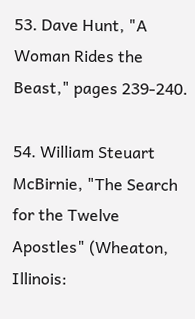53. Dave Hunt, "A Woman Rides the Beast," pages 239-240.

54. William Steuart McBirnie, "The Search for the Twelve Apostles" (Wheaton, Illinois: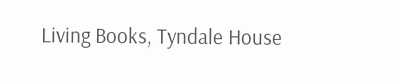Living Books, Tyndale House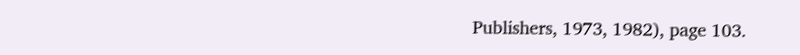Publishers, 1973, 1982), page 103.